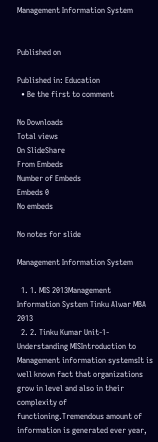Management Information System


Published on

Published in: Education
  • Be the first to comment

No Downloads
Total views
On SlideShare
From Embeds
Number of Embeds
Embeds 0
No embeds

No notes for slide

Management Information System

  1. 1. MIS 2013Management Information System Tinku Alwar MBA 2013
  2. 2. Tinku Kumar Unit-1-Understanding MISIntroduction to Management information systemsIt is well known fact that organizations grow in level and also in their complexity of functioning.Tremendous amount of information is generated ever year,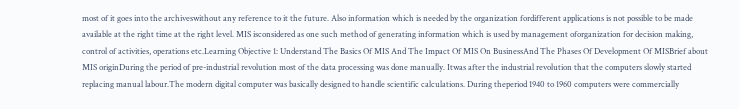most of it goes into the archiveswithout any reference to it the future. Also information which is needed by the organization fordifferent applications is not possible to be made available at the right time at the right level. MIS isconsidered as one such method of generating information which is used by management oforganization for decision making, control of activities, operations etc.Learning Objective 1: Understand The Basics Of MIS And The Impact Of MIS On BusinessAnd The Phases Of Development Of MISBrief about MIS originDuring the period of pre-industrial revolution most of the data processing was done manually. Itwas after the industrial revolution that the computers slowly started replacing manual labour.The modern digital computer was basically designed to handle scientific calculations. During theperiod 1940 to 1960 computers were commercially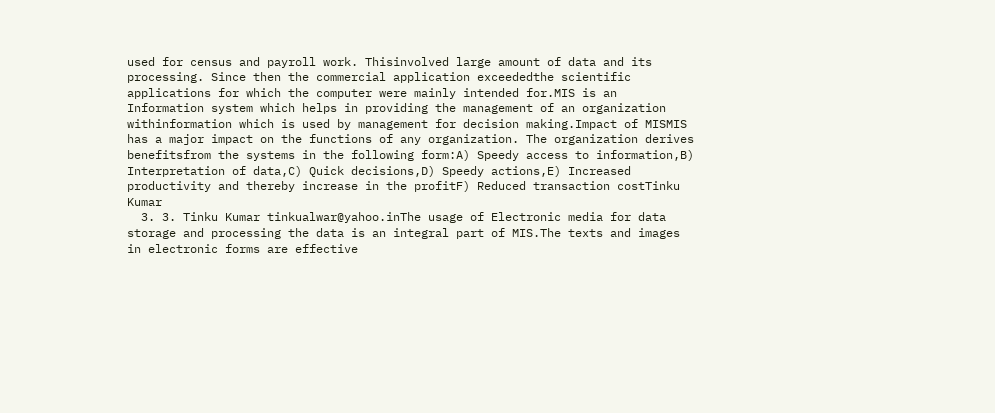used for census and payroll work. Thisinvolved large amount of data and its processing. Since then the commercial application exceededthe scientific applications for which the computer were mainly intended for.MIS is an Information system which helps in providing the management of an organization withinformation which is used by management for decision making.Impact of MISMIS has a major impact on the functions of any organization. The organization derives benefitsfrom the systems in the following form:A) Speedy access to information,B) Interpretation of data,C) Quick decisions,D) Speedy actions,E) Increased productivity and thereby increase in the profitF) Reduced transaction costTinku Kumar
  3. 3. Tinku Kumar tinkualwar@yahoo.inThe usage of Electronic media for data storage and processing the data is an integral part of MIS.The texts and images in electronic forms are effective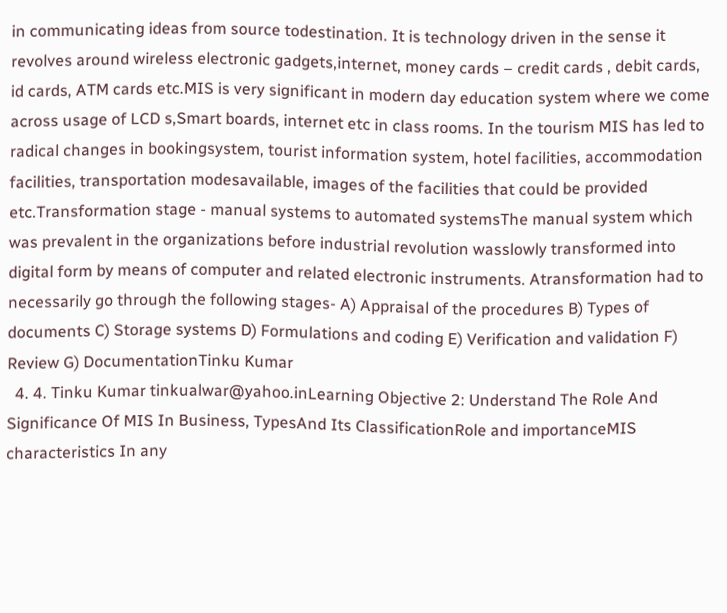in communicating ideas from source todestination. It is technology driven in the sense it revolves around wireless electronic gadgets,internet, money cards – credit cards , debit cards, id cards, ATM cards etc.MIS is very significant in modern day education system where we come across usage of LCD s,Smart boards, internet etc in class rooms. In the tourism MIS has led to radical changes in bookingsystem, tourist information system, hotel facilities, accommodation facilities, transportation modesavailable, images of the facilities that could be provided etc.Transformation stage - manual systems to automated systemsThe manual system which was prevalent in the organizations before industrial revolution wasslowly transformed into digital form by means of computer and related electronic instruments. Atransformation had to necessarily go through the following stages- A) Appraisal of the procedures B) Types of documents C) Storage systems D) Formulations and coding E) Verification and validation F) Review G) DocumentationTinku Kumar
  4. 4. Tinku Kumar tinkualwar@yahoo.inLearning Objective 2: Understand The Role And Significance Of MIS In Business, TypesAnd Its ClassificationRole and importanceMIS characteristics In any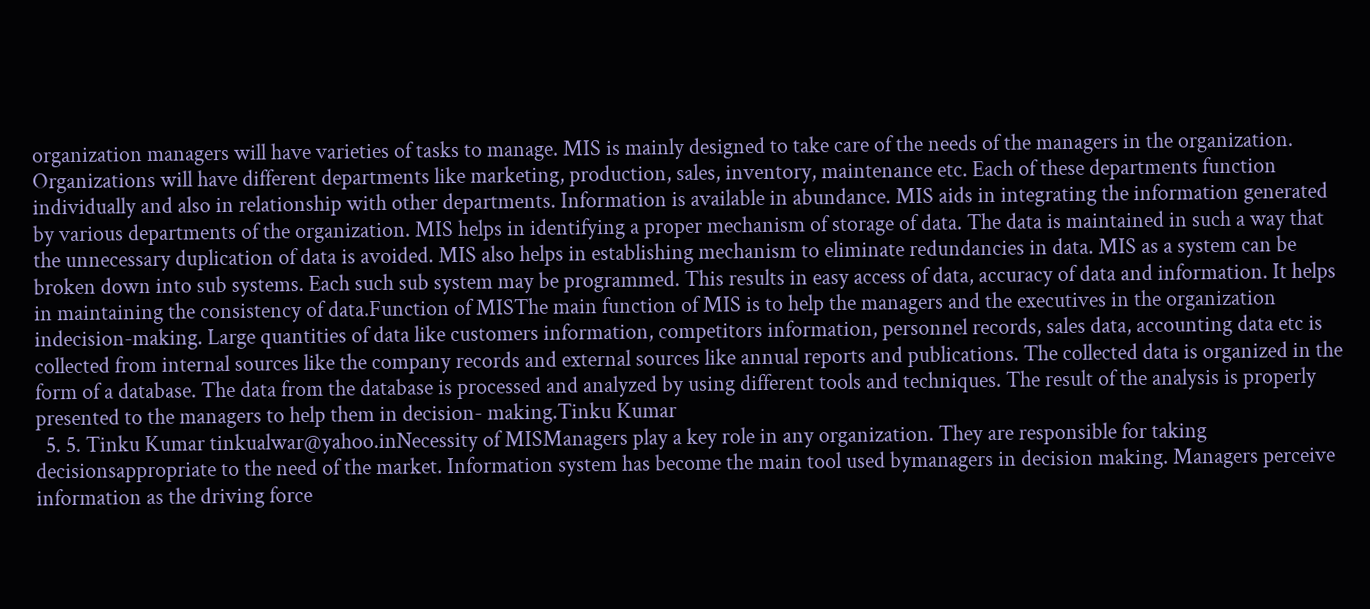organization managers will have varieties of tasks to manage. MIS is mainly designed to take care of the needs of the managers in the organization. Organizations will have different departments like marketing, production, sales, inventory, maintenance etc. Each of these departments function individually and also in relationship with other departments. Information is available in abundance. MIS aids in integrating the information generated by various departments of the organization. MIS helps in identifying a proper mechanism of storage of data. The data is maintained in such a way that the unnecessary duplication of data is avoided. MIS also helps in establishing mechanism to eliminate redundancies in data. MIS as a system can be broken down into sub systems. Each such sub system may be programmed. This results in easy access of data, accuracy of data and information. It helps in maintaining the consistency of data.Function of MISThe main function of MIS is to help the managers and the executives in the organization indecision-making. Large quantities of data like customers information, competitors information, personnel records, sales data, accounting data etc is collected from internal sources like the company records and external sources like annual reports and publications. The collected data is organized in the form of a database. The data from the database is processed and analyzed by using different tools and techniques. The result of the analysis is properly presented to the managers to help them in decision- making.Tinku Kumar
  5. 5. Tinku Kumar tinkualwar@yahoo.inNecessity of MISManagers play a key role in any organization. They are responsible for taking decisionsappropriate to the need of the market. Information system has become the main tool used bymanagers in decision making. Managers perceive information as the driving force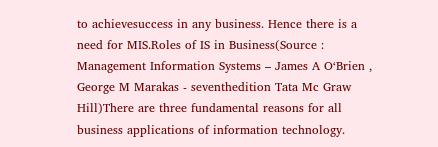to achievesuccess in any business. Hence there is a need for MIS.Roles of IS in Business(Source : Management Information Systems – James A O‘Brien , George M Marakas - seventhedition Tata Mc Graw Hill)There are three fundamental reasons for all business applications of information technology.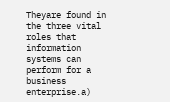Theyare found in the three vital roles that information systems can perform for a business enterprise.a)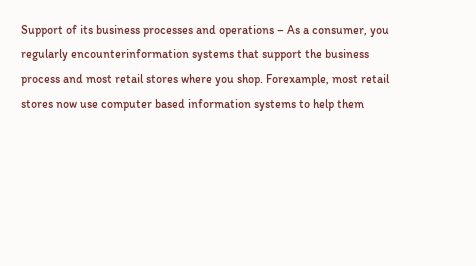Support of its business processes and operations – As a consumer, you regularly encounterinformation systems that support the business process and most retail stores where you shop. Forexample, most retail stores now use computer based information systems to help them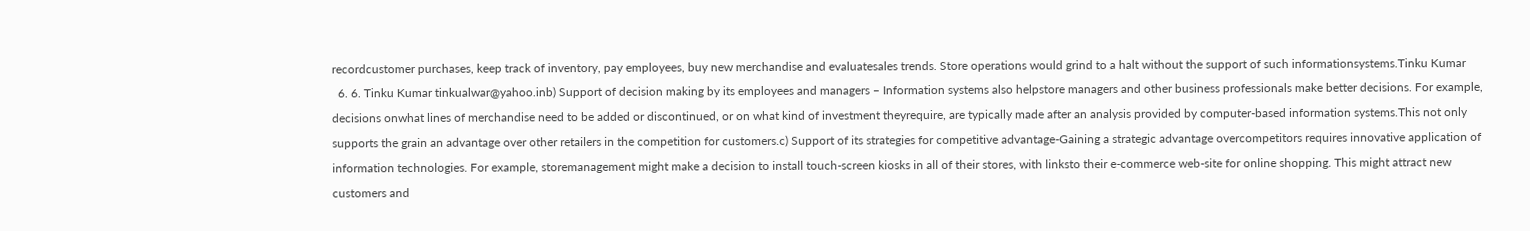recordcustomer purchases, keep track of inventory, pay employees, buy new merchandise and evaluatesales trends. Store operations would grind to a halt without the support of such informationsystems.Tinku Kumar
  6. 6. Tinku Kumar tinkualwar@yahoo.inb) Support of decision making by its employees and managers – Information systems also helpstore managers and other business professionals make better decisions. For example, decisions onwhat lines of merchandise need to be added or discontinued, or on what kind of investment theyrequire, are typically made after an analysis provided by computer-based information systems.This not only supports the grain an advantage over other retailers in the competition for customers.c) Support of its strategies for competitive advantage-Gaining a strategic advantage overcompetitors requires innovative application of information technologies. For example, storemanagement might make a decision to install touch-screen kiosks in all of their stores, with linksto their e-commerce web-site for online shopping. This might attract new customers and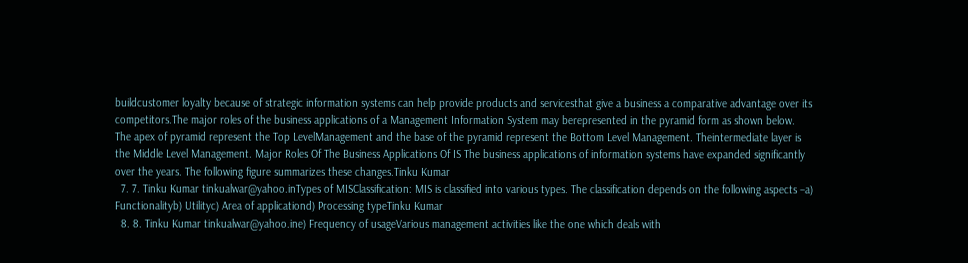buildcustomer loyalty because of strategic information systems can help provide products and servicesthat give a business a comparative advantage over its competitors.The major roles of the business applications of a Management Information System may berepresented in the pyramid form as shown below. The apex of pyramid represent the Top LevelManagement and the base of the pyramid represent the Bottom Level Management. Theintermediate layer is the Middle Level Management. Major Roles Of The Business Applications Of IS The business applications of information systems have expanded significantly over the years. The following figure summarizes these changes.Tinku Kumar
  7. 7. Tinku Kumar tinkualwar@yahoo.inTypes of MISClassification: MIS is classified into various types. The classification depends on the following aspects –a) Functionalityb) Utilityc) Area of applicationd) Processing typeTinku Kumar
  8. 8. Tinku Kumar tinkualwar@yahoo.ine) Frequency of usageVarious management activities like the one which deals with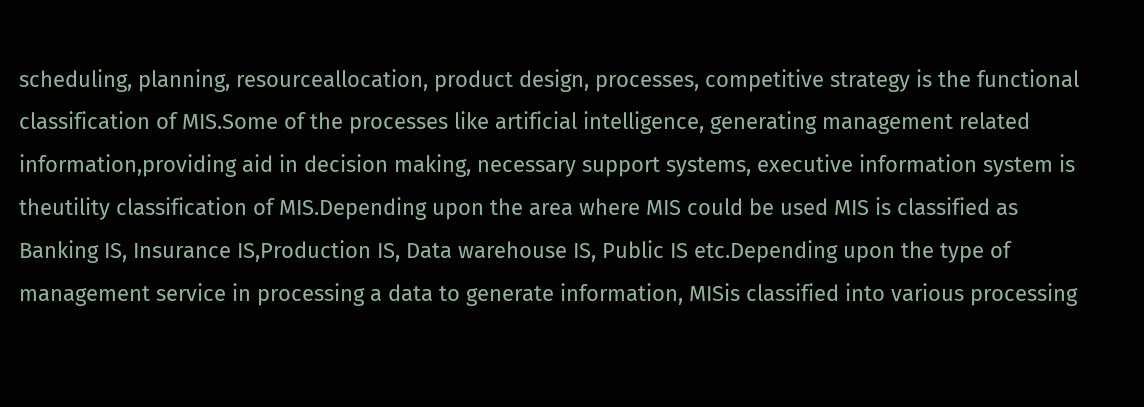scheduling, planning, resourceallocation, product design, processes, competitive strategy is the functional classification of MIS.Some of the processes like artificial intelligence, generating management related information,providing aid in decision making, necessary support systems, executive information system is theutility classification of MIS.Depending upon the area where MIS could be used MIS is classified as Banking IS, Insurance IS,Production IS, Data warehouse IS, Public IS etc.Depending upon the type of management service in processing a data to generate information, MISis classified into various processing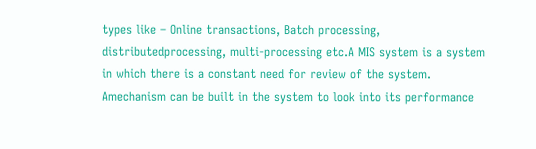types like – Online transactions, Batch processing, distributedprocessing, multi-processing etc.A MIS system is a system in which there is a constant need for review of the system. Amechanism can be built in the system to look into its performance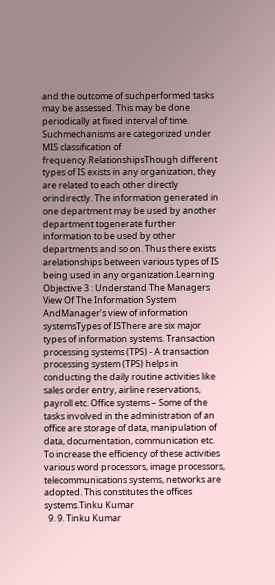and the outcome of suchperformed tasks may be assessed. This may be done periodically at fixed interval of time. Suchmechanisms are categorized under MIS classification of frequency.RelationshipsThough different types of IS exists in any organization, they are related to each other directly orindirectly. The information generated in one department may be used by another department togenerate further information to be used by other departments and so on. Thus there exists arelationships between various types of IS being used in any organization.Learning Objective 3 : Understand The Managers View Of The Information System AndManager’s view of information systemsTypes of ISThere are six major types of information systems. Transaction processing systems (TPS) - A transaction processing system (TPS) helps in conducting the daily routine activities like sales order entry, airline reservations, payroll etc. Office systems – Some of the tasks involved in the administration of an office are storage of data, manipulation of data, documentation, communication etc. To increase the efficiency of these activities various word processors, image processors, telecommunications systems, networks are adopted. This constitutes the offices systems.Tinku Kumar
  9. 9. Tinku Kumar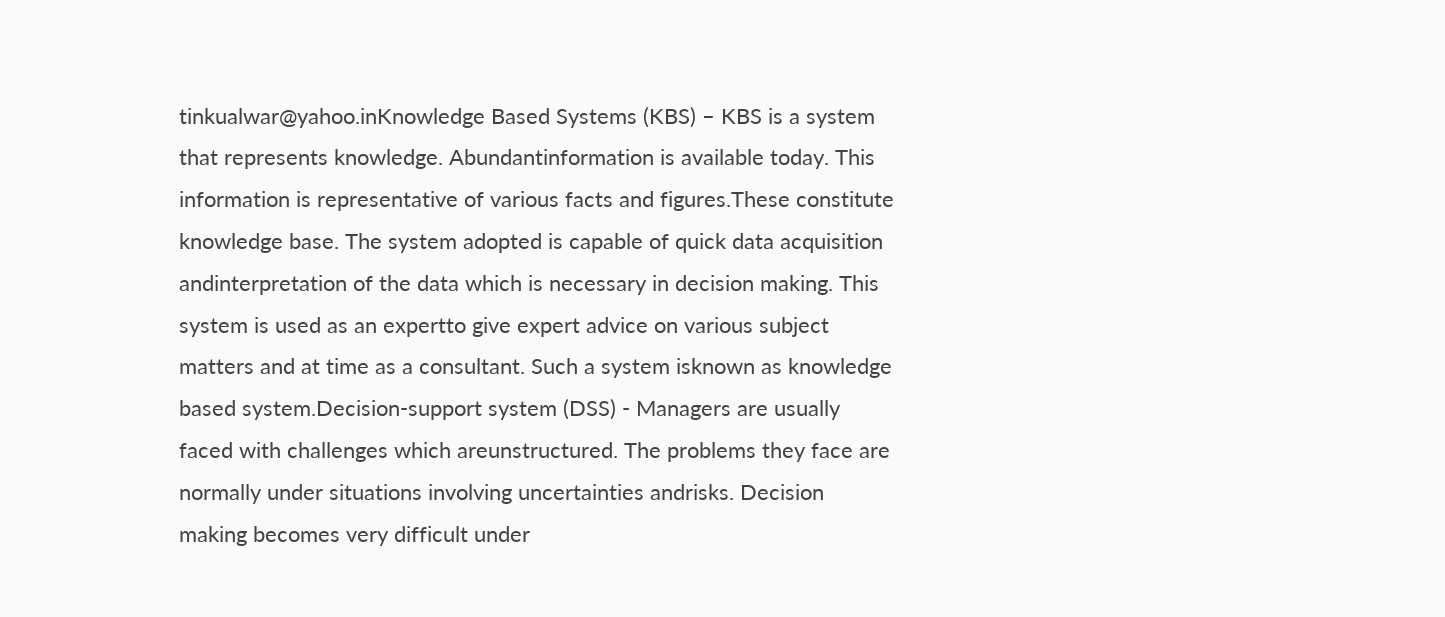tinkualwar@yahoo.inKnowledge Based Systems (KBS) – KBS is a system that represents knowledge. Abundantinformation is available today. This information is representative of various facts and figures.These constitute knowledge base. The system adopted is capable of quick data acquisition andinterpretation of the data which is necessary in decision making. This system is used as an expertto give expert advice on various subject matters and at time as a consultant. Such a system isknown as knowledge based system.Decision-support system (DSS) - Managers are usually faced with challenges which areunstructured. The problems they face are normally under situations involving uncertainties andrisks. Decision making becomes very difficult under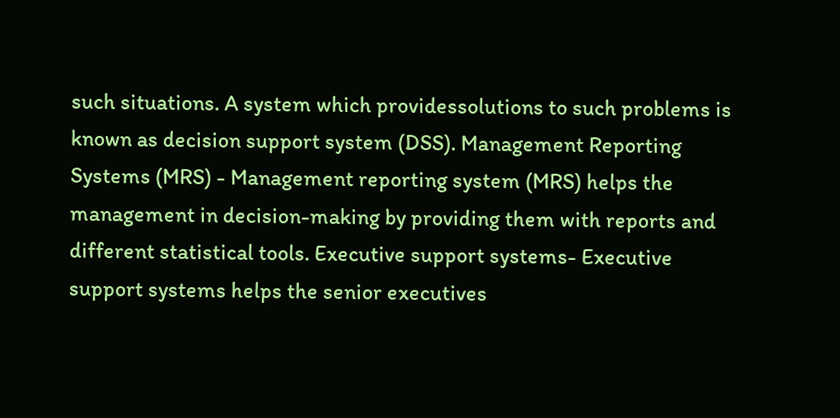such situations. A system which providessolutions to such problems is known as decision support system (DSS). Management Reporting Systems (MRS) - Management reporting system (MRS) helps the management in decision-making by providing them with reports and different statistical tools. Executive support systems- Executive support systems helps the senior executives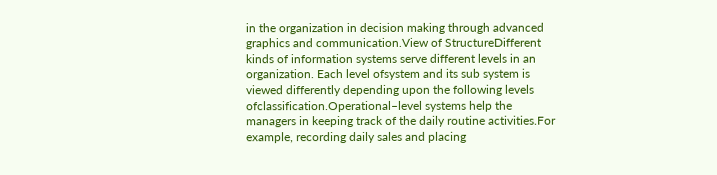in the organization in decision making through advanced graphics and communication.View of StructureDifferent kinds of information systems serve different levels in an organization. Each level ofsystem and its sub system is viewed differently depending upon the following levels ofclassification.Operational–level systems help the managers in keeping track of the daily routine activities.For example, recording daily sales and placing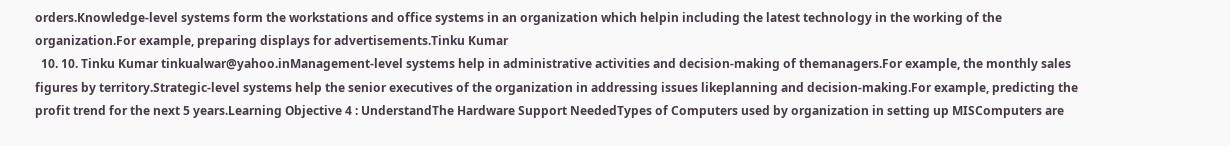orders.Knowledge-level systems form the workstations and office systems in an organization which helpin including the latest technology in the working of the organization.For example, preparing displays for advertisements.Tinku Kumar
  10. 10. Tinku Kumar tinkualwar@yahoo.inManagement-level systems help in administrative activities and decision-making of themanagers.For example, the monthly sales figures by territory.Strategic-level systems help the senior executives of the organization in addressing issues likeplanning and decision-making.For example, predicting the profit trend for the next 5 years.Learning Objective 4 : UnderstandThe Hardware Support NeededTypes of Computers used by organization in setting up MISComputers are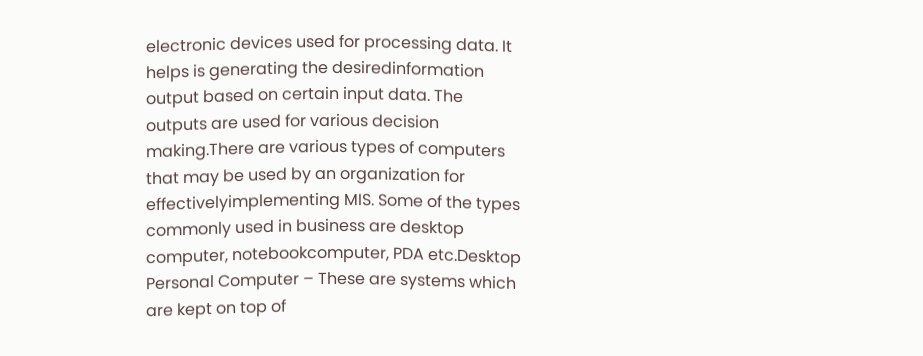electronic devices used for processing data. It helps is generating the desiredinformation output based on certain input data. The outputs are used for various decision making.There are various types of computers that may be used by an organization for effectivelyimplementing MIS. Some of the types commonly used in business are desktop computer, notebookcomputer, PDA etc.Desktop Personal Computer – These are systems which are kept on top of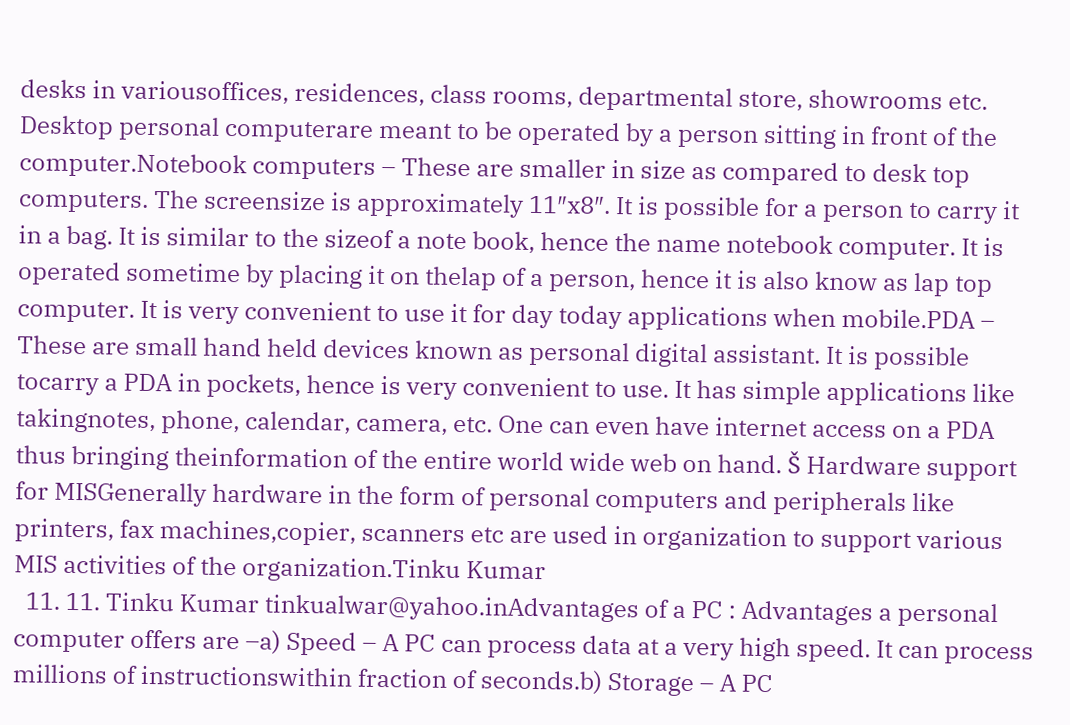desks in variousoffices, residences, class rooms, departmental store, showrooms etc. Desktop personal computerare meant to be operated by a person sitting in front of the computer.Notebook computers – These are smaller in size as compared to desk top computers. The screensize is approximately 11″x8″. It is possible for a person to carry it in a bag. It is similar to the sizeof a note book, hence the name notebook computer. It is operated sometime by placing it on thelap of a person, hence it is also know as lap top computer. It is very convenient to use it for day today applications when mobile.PDA – These are small hand held devices known as personal digital assistant. It is possible tocarry a PDA in pockets, hence is very convenient to use. It has simple applications like takingnotes, phone, calendar, camera, etc. One can even have internet access on a PDA thus bringing theinformation of the entire world wide web on hand. Š Hardware support for MISGenerally hardware in the form of personal computers and peripherals like printers, fax machines,copier, scanners etc are used in organization to support various MIS activities of the organization.Tinku Kumar
  11. 11. Tinku Kumar tinkualwar@yahoo.inAdvantages of a PC : Advantages a personal computer offers are –a) Speed – A PC can process data at a very high speed. It can process millions of instructionswithin fraction of seconds.b) Storage – A PC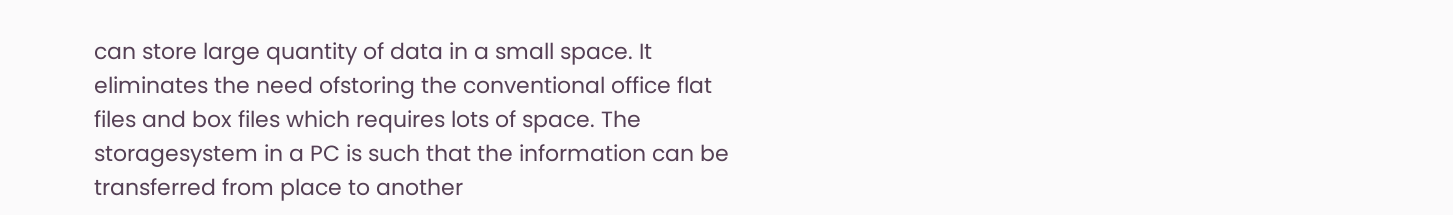can store large quantity of data in a small space. It eliminates the need ofstoring the conventional office flat files and box files which requires lots of space. The storagesystem in a PC is such that the information can be transferred from place to another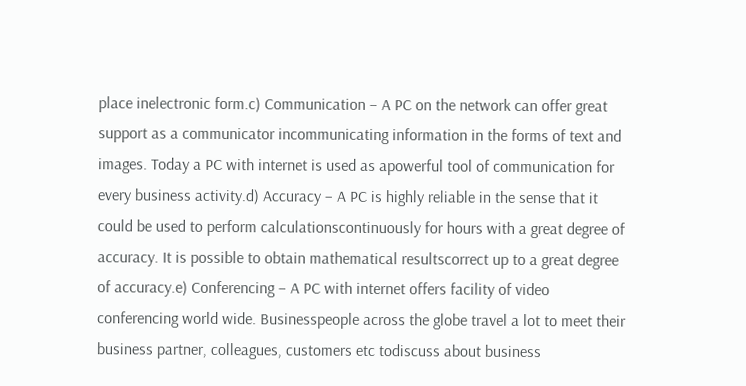place inelectronic form.c) Communication – A PC on the network can offer great support as a communicator incommunicating information in the forms of text and images. Today a PC with internet is used as apowerful tool of communication for every business activity.d) Accuracy – A PC is highly reliable in the sense that it could be used to perform calculationscontinuously for hours with a great degree of accuracy. It is possible to obtain mathematical resultscorrect up to a great degree of accuracy.e) Conferencing – A PC with internet offers facility of video conferencing world wide. Businesspeople across the globe travel a lot to meet their business partner, colleagues, customers etc todiscuss about business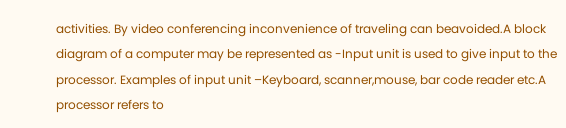activities. By video conferencing inconvenience of traveling can beavoided.A block diagram of a computer may be represented as -Input unit is used to give input to the processor. Examples of input unit –Keyboard, scanner,mouse, bar code reader etc.A processor refers to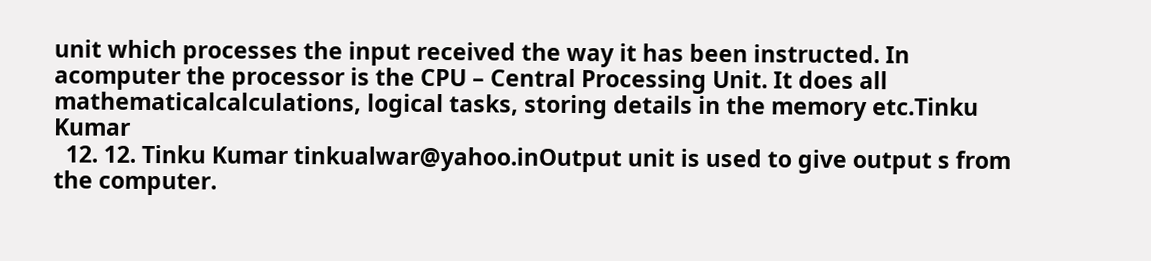unit which processes the input received the way it has been instructed. In acomputer the processor is the CPU – Central Processing Unit. It does all mathematicalcalculations, logical tasks, storing details in the memory etc.Tinku Kumar
  12. 12. Tinku Kumar tinkualwar@yahoo.inOutput unit is used to give output s from the computer.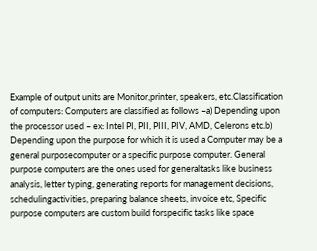Example of output units are Monitor,printer, speakers, etc.Classification of computers: Computers are classified as follows –a) Depending upon the processor used – ex: Intel PI, PII, PIII, PIV, AMD, Celerons etc.b) Depending upon the purpose for which it is used a Computer may be a general purposecomputer or a specific purpose computer. General purpose computers are the ones used for generaltasks like business analysis, letter typing, generating reports for management decisions, schedulingactivities, preparing balance sheets, invoice etc, Specific purpose computers are custom build forspecific tasks like space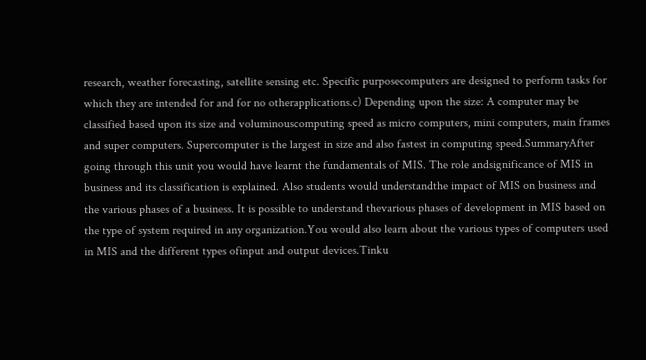research, weather forecasting, satellite sensing etc. Specific purposecomputers are designed to perform tasks for which they are intended for and for no otherapplications.c) Depending upon the size: A computer may be classified based upon its size and voluminouscomputing speed as micro computers, mini computers, main frames and super computers. Supercomputer is the largest in size and also fastest in computing speed.SummaryAfter going through this unit you would have learnt the fundamentals of MIS. The role andsignificance of MIS in business and its classification is explained. Also students would understandthe impact of MIS on business and the various phases of a business. It is possible to understand thevarious phases of development in MIS based on the type of system required in any organization.You would also learn about the various types of computers used in MIS and the different types ofinput and output devices.Tinku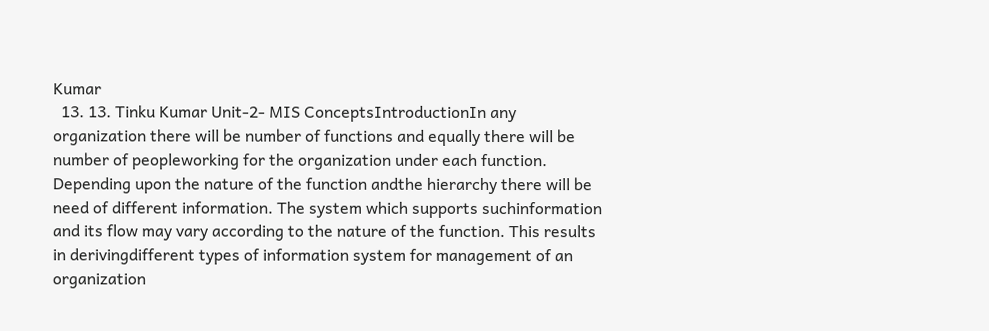Kumar
  13. 13. Tinku Kumar Unit-2- MIS ConceptsIntroductionIn any organization there will be number of functions and equally there will be number of peopleworking for the organization under each function. Depending upon the nature of the function andthe hierarchy there will be need of different information. The system which supports suchinformation and its flow may vary according to the nature of the function. This results in derivingdifferent types of information system for management of an organization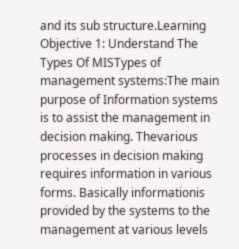and its sub structure.Learning Objective 1: Understand The Types Of MISTypes of management systems:The main purpose of Information systems is to assist the management in decision making. Thevarious processes in decision making requires information in various forms. Basically informationis provided by the systems to the management at various levels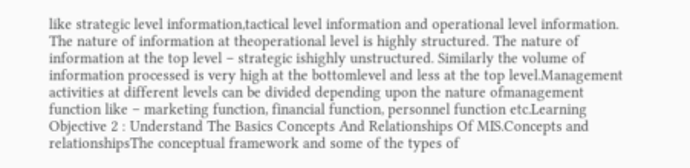like strategic level information,tactical level information and operational level information. The nature of information at theoperational level is highly structured. The nature of information at the top level – strategic ishighly unstructured. Similarly the volume of information processed is very high at the bottomlevel and less at the top level.Management activities at different levels can be divided depending upon the nature ofmanagement function like – marketing function, financial function, personnel function etc.Learning Objective 2 : Understand The Basics Concepts And Relationships Of MIS.Concepts and relationshipsThe conceptual framework and some of the types of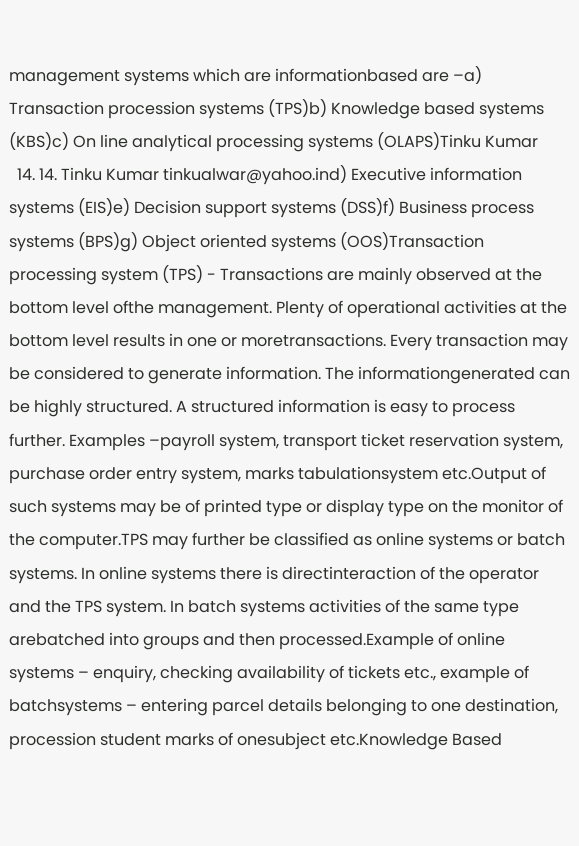management systems which are informationbased are –a) Transaction procession systems (TPS)b) Knowledge based systems (KBS)c) On line analytical processing systems (OLAPS)Tinku Kumar
  14. 14. Tinku Kumar tinkualwar@yahoo.ind) Executive information systems (EIS)e) Decision support systems (DSS)f) Business process systems (BPS)g) Object oriented systems (OOS)Transaction processing system (TPS) - Transactions are mainly observed at the bottom level ofthe management. Plenty of operational activities at the bottom level results in one or moretransactions. Every transaction may be considered to generate information. The informationgenerated can be highly structured. A structured information is easy to process further. Examples –payroll system, transport ticket reservation system, purchase order entry system, marks tabulationsystem etc.Output of such systems may be of printed type or display type on the monitor of the computer.TPS may further be classified as online systems or batch systems. In online systems there is directinteraction of the operator and the TPS system. In batch systems activities of the same type arebatched into groups and then processed.Example of online systems – enquiry, checking availability of tickets etc., example of batchsystems – entering parcel details belonging to one destination, procession student marks of onesubject etc.Knowledge Based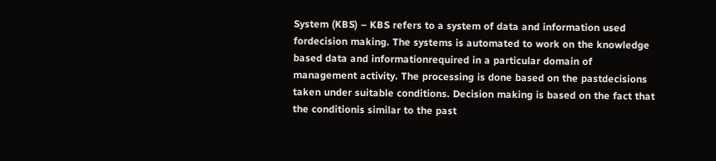System (KBS) – KBS refers to a system of data and information used fordecision making. The systems is automated to work on the knowledge based data and informationrequired in a particular domain of management activity. The processing is done based on the pastdecisions taken under suitable conditions. Decision making is based on the fact that the conditionis similar to the past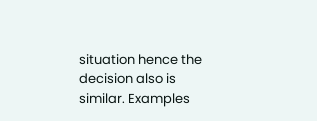situation hence the decision also is similar. Examples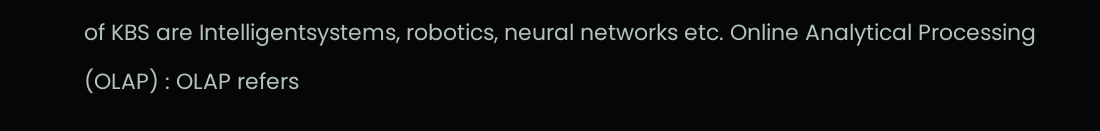of KBS are Intelligentsystems, robotics, neural networks etc. Online Analytical Processing (OLAP) : OLAP refers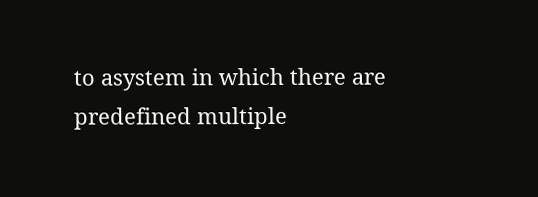to asystem in which there are predefined multiple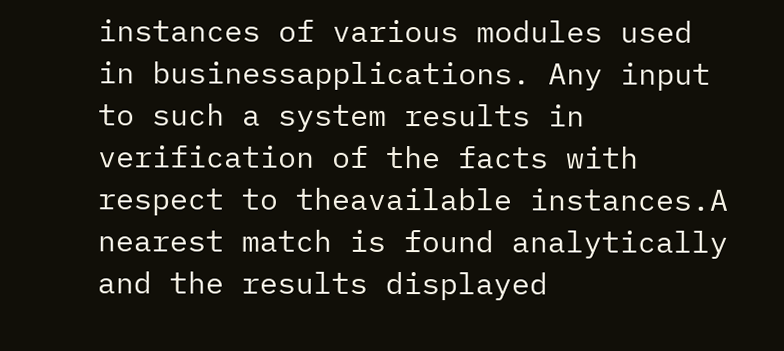instances of various modules used in businessapplications. Any input to such a system results in verification of the facts with respect to theavailable instances.A nearest match is found analytically and the results displayed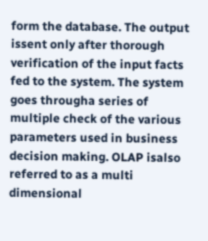form the database. The output issent only after thorough verification of the input facts fed to the system. The system goes througha series of multiple check of the various parameters used in business decision making. OLAP isalso referred to as a multi dimensional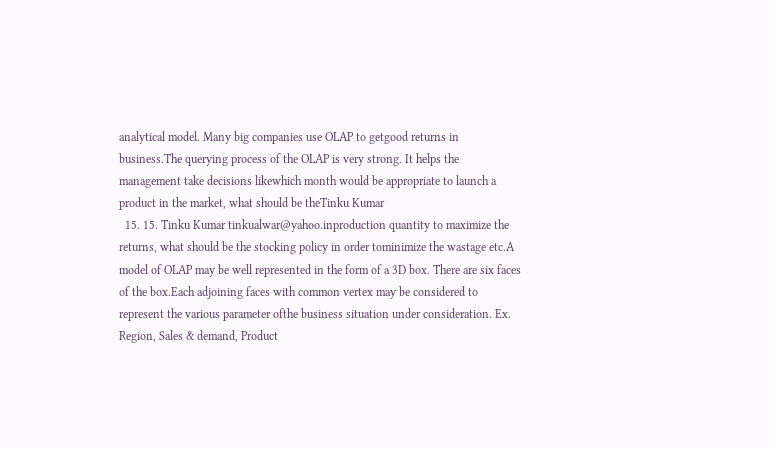analytical model. Many big companies use OLAP to getgood returns in business.The querying process of the OLAP is very strong. It helps the management take decisions likewhich month would be appropriate to launch a product in the market, what should be theTinku Kumar
  15. 15. Tinku Kumar tinkualwar@yahoo.inproduction quantity to maximize the returns, what should be the stocking policy in order tominimize the wastage etc.A model of OLAP may be well represented in the form of a 3D box. There are six faces of the box.Each adjoining faces with common vertex may be considered to represent the various parameter ofthe business situation under consideration. Ex. Region, Sales & demand, Product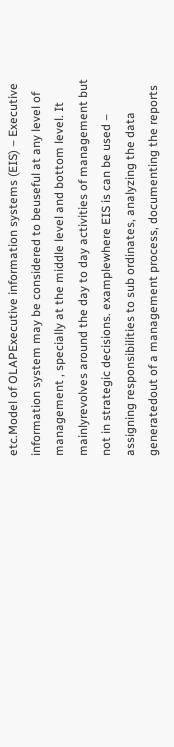etc.Model of OLAPExecutive information systems (EIS) – Executive information system may be considered to beuseful at any level of management , specially at the middle level and bottom level. It mainlyrevolves around the day to day activities of management but not in strategic decisions. examplewhere EIS is can be used – assigning responsibilities to sub ordinates, analyzing the data generatedout of a management process, documenting the reports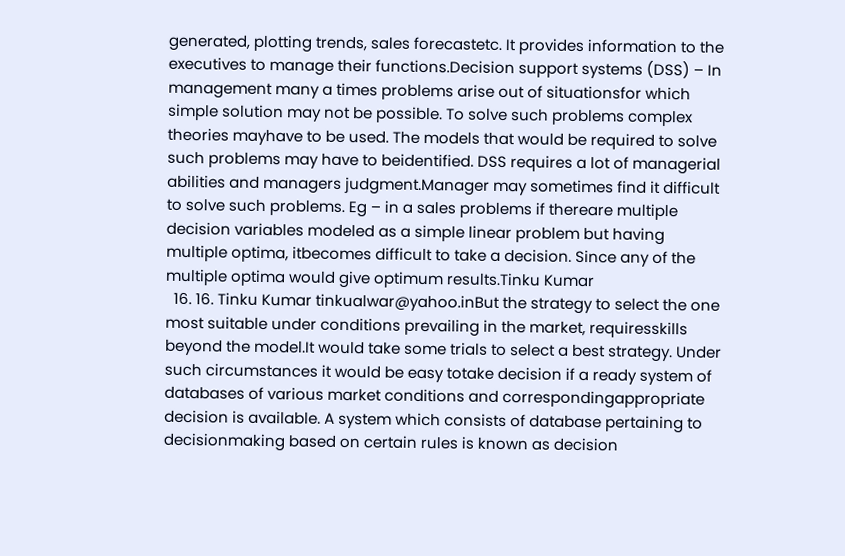generated, plotting trends, sales forecastetc. It provides information to the executives to manage their functions.Decision support systems (DSS) – In management many a times problems arise out of situationsfor which simple solution may not be possible. To solve such problems complex theories mayhave to be used. The models that would be required to solve such problems may have to beidentified. DSS requires a lot of managerial abilities and managers judgment.Manager may sometimes find it difficult to solve such problems. Eg – in a sales problems if thereare multiple decision variables modeled as a simple linear problem but having multiple optima, itbecomes difficult to take a decision. Since any of the multiple optima would give optimum results.Tinku Kumar
  16. 16. Tinku Kumar tinkualwar@yahoo.inBut the strategy to select the one most suitable under conditions prevailing in the market, requiresskills beyond the model.It would take some trials to select a best strategy. Under such circumstances it would be easy totake decision if a ready system of databases of various market conditions and correspondingappropriate decision is available. A system which consists of database pertaining to decisionmaking based on certain rules is known as decision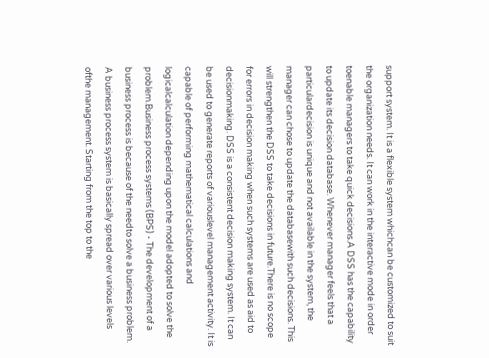support system. It is a flexible system whichcan be customized to suit the organization needs. It can work in the interactive mode in order toenable managers to take quick decisions.A DSS has the capability to update its decision database. Whenever manager feels that a particulardecision is unique and not available in the system, the manager can chose to update the databasewith such decisions. This will strengthen the DSS to take decisions in future.There is no scope for errors in decision making when such systems are used as aid to decisionmaking. DSS is a consistent decision making system. It can be used to generate reports of variouslevel management activity. It is capable of performing mathematical calculations and logicalcalculation depending upon the model adopted to solve the problem.Business process systems (BPS) - The development of a business process is because of the needto solve a business problem. A business process system is basically spread over various levels ofthe management. Starting from the top to the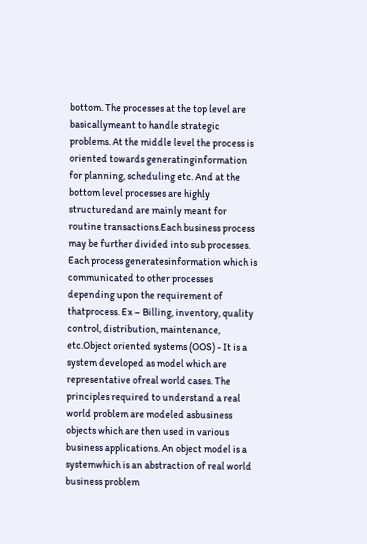bottom. The processes at the top level are basicallymeant to handle strategic problems. At the middle level the process is oriented towards generatinginformation for planning, scheduling etc. And at the bottom level processes are highly structuredand are mainly meant for routine transactions.Each business process may be further divided into sub processes. Each process generatesinformation which is communicated to other processes depending upon the requirement of thatprocess. Ex – Billing, inventory, quality control, distribution, maintenance, etc.Object oriented systems (OOS) - It is a system developed as model which are representative ofreal world cases. The principles required to understand a real world problem are modeled asbusiness objects which are then used in various business applications. An object model is a systemwhich is an abstraction of real world business problem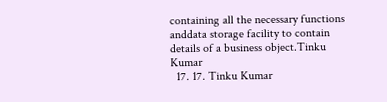containing all the necessary functions anddata storage facility to contain details of a business object.Tinku Kumar
  17. 17. Tinku Kumar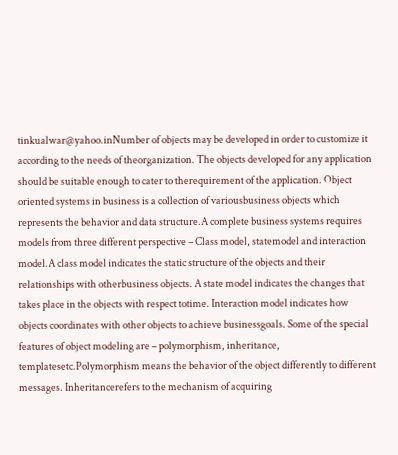tinkualwar@yahoo.inNumber of objects may be developed in order to customize it according to the needs of theorganization. The objects developed for any application should be suitable enough to cater to therequirement of the application. Object oriented systems in business is a collection of variousbusiness objects which represents the behavior and data structure.A complete business systems requires models from three different perspective – Class model, statemodel and interaction model.A class model indicates the static structure of the objects and their relationships with otherbusiness objects. A state model indicates the changes that takes place in the objects with respect totime. Interaction model indicates how objects coordinates with other objects to achieve businessgoals. Some of the special features of object modeling are – polymorphism, inheritance, templatesetc.Polymorphism means the behavior of the object differently to different messages. Inheritancerefers to the mechanism of acquiring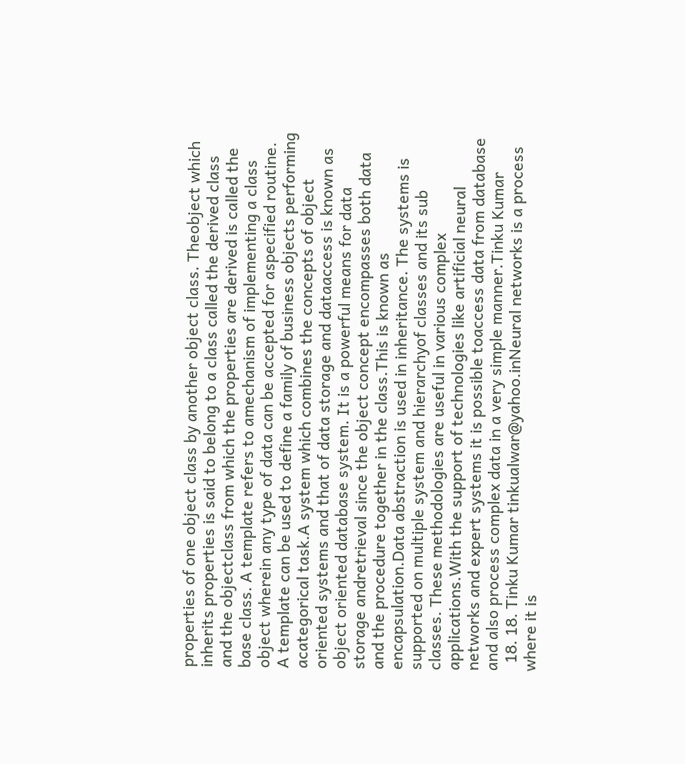properties of one object class by another object class. Theobject which inherits properties is said to belong to a class called the derived class and the objectclass from which the properties are derived is called the base class. A template refers to amechanism of implementing a class object wherein any type of data can be accepted for aspecified routine. A template can be used to define a family of business objects performing acategorical task.A system which combines the concepts of object oriented systems and that of data storage and dataaccess is known as object oriented database system. It is a powerful means for data storage andretrieval since the object concept encompasses both data and the procedure together in the class.This is known as encapsulation.Data abstraction is used in inheritance. The systems is supported on multiple system and hierarchyof classes and its sub classes. These methodologies are useful in various complex applications.With the support of technologies like artificial neural networks and expert systems it is possible toaccess data from database and also process complex data in a very simple manner.Tinku Kumar
  18. 18. Tinku Kumar tinkualwar@yahoo.inNeural networks is a process where it is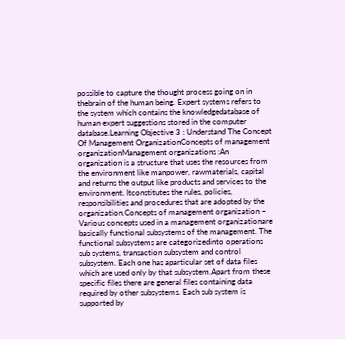possible to capture the thought process going on in thebrain of the human being. Expert systems refers to the system which contains the knowledgedatabase of human expert suggestions stored in the computer database.Learning Objective 3 : Understand The Concept Of Management OrganizationConcepts of management organizationManagement organizations :An organization is a structure that uses the resources from the environment like manpower, rawmaterials, capital and returns the output like products and services to the environment. Itconstitutes the rules, policies, responsibilities and procedures that are adopted by the organization.Concepts of management organization – Various concepts used in a management organizationare basically functional subsystems of the management. The functional subsystems are categorizedinto operations sub systems, transaction subsystem and control subsystem. Each one has aparticular set of data files which are used only by that subsystem.Apart from these specific files there are general files containing data required by other subsystems. Each sub system is supported by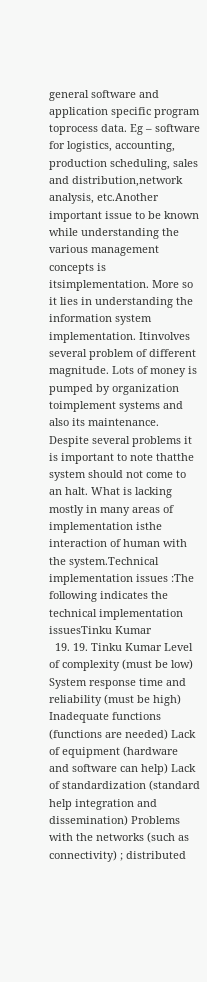general software and application specific program toprocess data. Eg – software for logistics, accounting, production scheduling, sales and distribution,network analysis, etc.Another important issue to be known while understanding the various management concepts is itsimplementation. More so it lies in understanding the information system implementation. Itinvolves several problem of different magnitude. Lots of money is pumped by organization toimplement systems and also its maintenance. Despite several problems it is important to note thatthe system should not come to an halt. What is lacking mostly in many areas of implementation isthe interaction of human with the system.Technical implementation issues :The following indicates the technical implementation issuesTinku Kumar
  19. 19. Tinku Kumar Level of complexity (must be low) System response time and reliability (must be high) Inadequate functions (functions are needed) Lack of equipment (hardware and software can help) Lack of standardization (standard help integration and dissemination) Problems with the networks (such as connectivity) ; distributed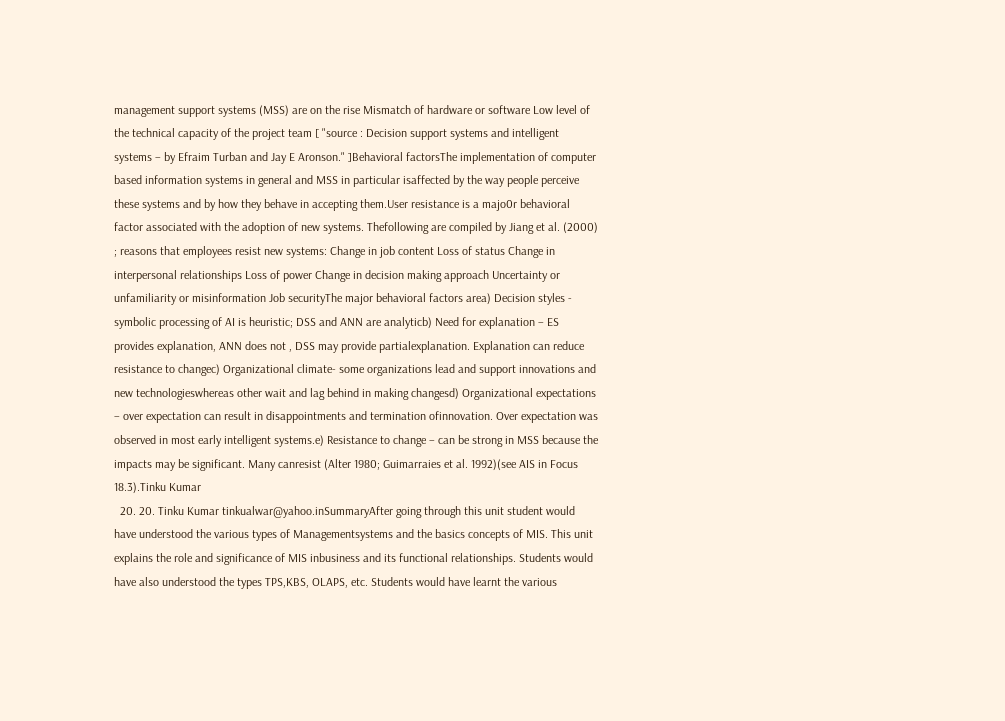management support systems (MSS) are on the rise Mismatch of hardware or software Low level of the technical capacity of the project team [ "source : Decision support systems and intelligent systems – by Efraim Turban and Jay E Aronson." ]Behavioral factorsThe implementation of computer based information systems in general and MSS in particular isaffected by the way people perceive these systems and by how they behave in accepting them.User resistance is a majo0r behavioral factor associated with the adoption of new systems. Thefollowing are compiled by Jiang et al. (2000) ; reasons that employees resist new systems: Change in job content Loss of status Change in interpersonal relationships Loss of power Change in decision making approach Uncertainty or unfamiliarity or misinformation Job securityThe major behavioral factors area) Decision styles - symbolic processing of AI is heuristic; DSS and ANN are analyticb) Need for explanation – ES provides explanation, ANN does not , DSS may provide partialexplanation. Explanation can reduce resistance to changec) Organizational climate- some organizations lead and support innovations and new technologieswhereas other wait and lag behind in making changesd) Organizational expectations – over expectation can result in disappointments and termination ofinnovation. Over expectation was observed in most early intelligent systems.e) Resistance to change – can be strong in MSS because the impacts may be significant. Many canresist (Alter 1980; Guimarraies et al. 1992)(see AIS in Focus 18.3).Tinku Kumar
  20. 20. Tinku Kumar tinkualwar@yahoo.inSummaryAfter going through this unit student would have understood the various types of Managementsystems and the basics concepts of MIS. This unit explains the role and significance of MIS inbusiness and its functional relationships. Students would have also understood the types TPS,KBS, OLAPS, etc. Students would have learnt the various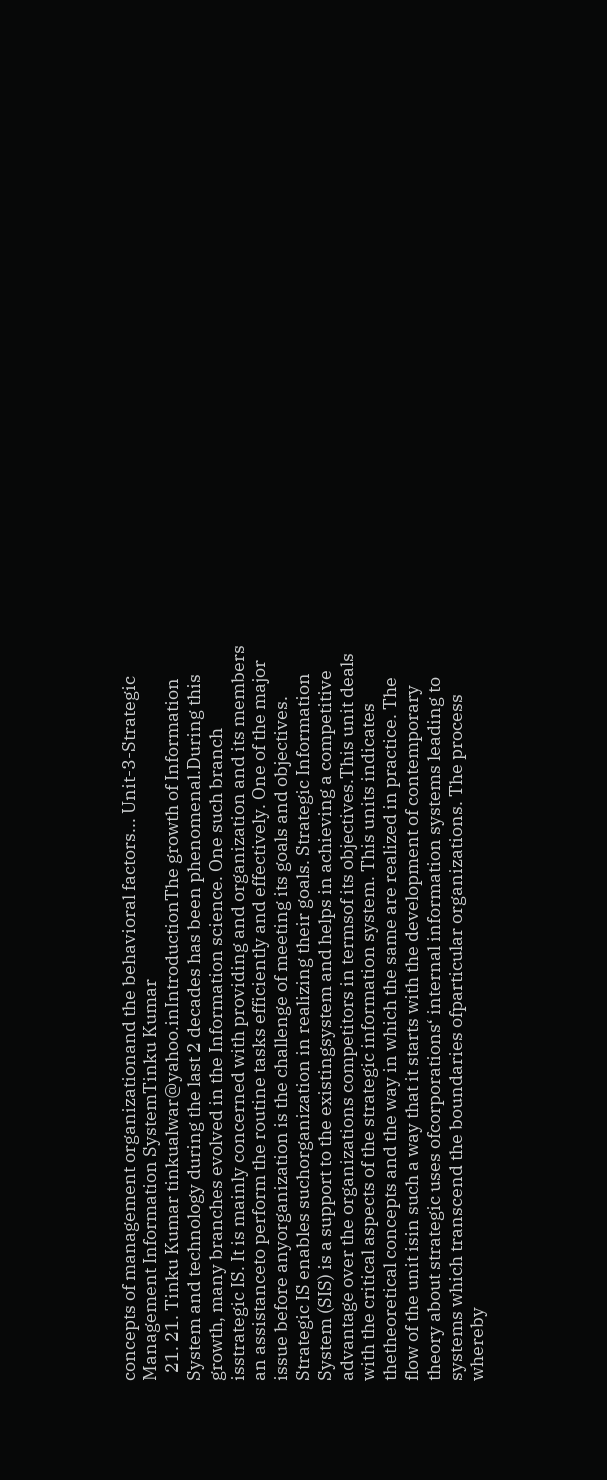concepts of management organizationand the behavioral factors... Unit-3-Strategic Management Information SystemTinku Kumar
  21. 21. Tinku Kumar tinkualwar@yahoo.inIntroductionThe growth of Information System and technology during the last 2 decades has been phenomenal.During this growth, many branches evolved in the Information science. One such branch isstrategic IS. It is mainly concerned with providing and organization and its members an assistanceto perform the routine tasks efficiently and effectively. One of the major issue before anyorganization is the challenge of meeting its goals and objectives. Strategic IS enables suchorganization in realizing their goals. Strategic Information System (SIS) is a support to the existingsystem and helps in achieving a competitive advantage over the organizations competitors in termsof its objectives.This unit deals with the critical aspects of the strategic information system. This units indicates thetheoretical concepts and the way in which the same are realized in practice. The flow of the unit isin such a way that it starts with the development of contemporary theory about strategic uses ofcorporations‘ internal information systems leading to systems which transcend the boundaries ofparticular organizations. The process whereby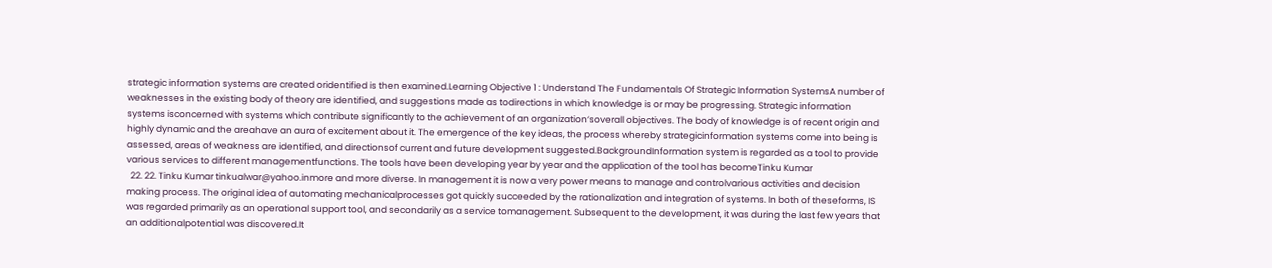strategic information systems are created oridentified is then examined.Learning Objective 1 : Understand The Fundamentals Of Strategic Information SystemsA number of weaknesses in the existing body of theory are identified, and suggestions made as todirections in which knowledge is or may be progressing. Strategic information systems isconcerned with systems which contribute significantly to the achievement of an organization‘soverall objectives. The body of knowledge is of recent origin and highly dynamic and the areahave an aura of excitement about it. The emergence of the key ideas, the process whereby strategicinformation systems come into being is assessed, areas of weakness are identified, and directionsof current and future development suggested.BackgroundInformation system is regarded as a tool to provide various services to different managementfunctions. The tools have been developing year by year and the application of the tool has becomeTinku Kumar
  22. 22. Tinku Kumar tinkualwar@yahoo.inmore and more diverse. In management it is now a very power means to manage and controlvarious activities and decision making process. The original idea of automating mechanicalprocesses got quickly succeeded by the rationalization and integration of systems. In both of theseforms, IS was regarded primarily as an operational support tool, and secondarily as a service tomanagement. Subsequent to the development, it was during the last few years that an additionalpotential was discovered.It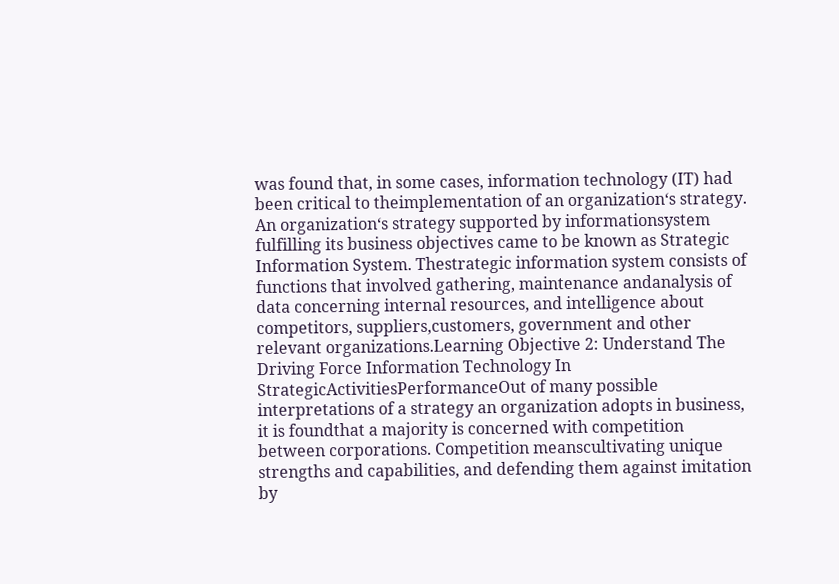was found that, in some cases, information technology (IT) had been critical to theimplementation of an organization‘s strategy. An organization‘s strategy supported by informationsystem fulfilling its business objectives came to be known as Strategic Information System. Thestrategic information system consists of functions that involved gathering, maintenance andanalysis of data concerning internal resources, and intelligence about competitors, suppliers,customers, government and other relevant organizations.Learning Objective 2: Understand The Driving Force Information Technology In StrategicActivitiesPerformanceOut of many possible interpretations of a strategy an organization adopts in business, it is foundthat a majority is concerned with competition between corporations. Competition meanscultivating unique strengths and capabilities, and defending them against imitation by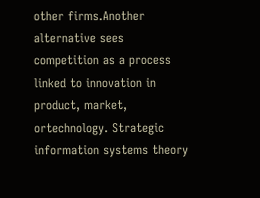other firms.Another alternative sees competition as a process linked to innovation in product, market, ortechnology. Strategic information systems theory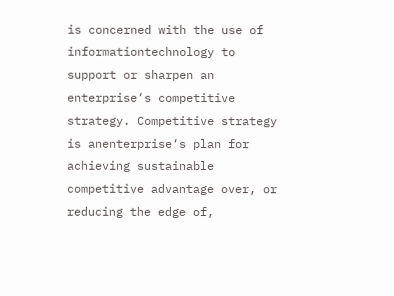is concerned with the use of informationtechnology to support or sharpen an enterprise‘s competitive strategy. Competitive strategy is anenterprise‘s plan for achieving sustainable competitive advantage over, or reducing the edge of,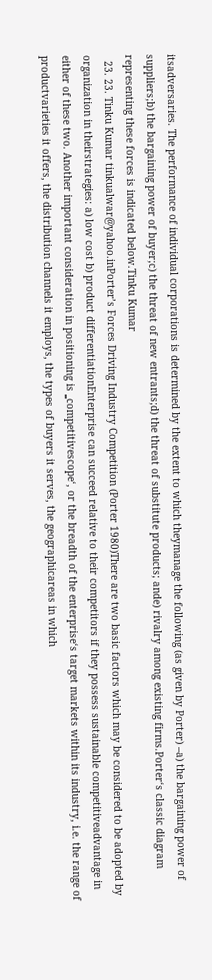itsadversaries. The performance of individual corporations is determined by the extent to which theymanage the following (as given by Porter) –a) the bargaining power of suppliers;b) the bargaining power of buyer;c) the threat of new entrants;d) the threat of substitute products; ande) rivalry among existing firms.Porter‘s classic diagram representing these forces is indicated below.Tinku Kumar
  23. 23. Tinku Kumar tinkualwar@yahoo.inPorter’s Forces Driving Industry Competition (Porter 1980)There are two basic factors which may be considered to be adopted by organization in theirstrategies: a) low cost b) product differentiationEnterprise can succeed relative to their competitors if they possess sustainable competitiveadvantage in either of these two. Another important consideration in positioning is ‗competitivescope‘, or the breadth of the enterprise‘s target markets within its industry, i.e. the range of productvarieties it offers, the distribution channels it employs, the types of buyers it serves, the geographicareas in which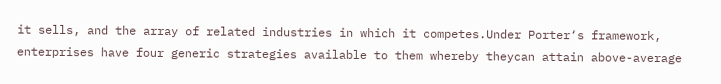it sells, and the array of related industries in which it competes.Under Porter‘s framework, enterprises have four generic strategies available to them whereby theycan attain above-average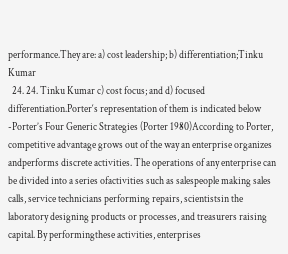performance.They are: a) cost leadership; b) differentiation;Tinku Kumar
  24. 24. Tinku Kumar c) cost focus; and d) focused differentiation.Porter‘s representation of them is indicated below -Porter’s Four Generic Strategies (Porter 1980)According to Porter, competitive advantage grows out of the way an enterprise organizes andperforms discrete activities. The operations of any enterprise can be divided into a series ofactivities such as salespeople making sales calls, service technicians performing repairs, scientistsin the laboratory designing products or processes, and treasurers raising capital. By performingthese activities, enterprises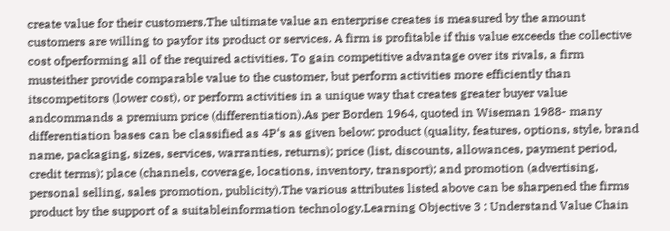create value for their customers.The ultimate value an enterprise creates is measured by the amount customers are willing to payfor its product or services. A firm is profitable if this value exceeds the collective cost ofperforming all of the required activities. To gain competitive advantage over its rivals, a firm musteither provide comparable value to the customer, but perform activities more efficiently than itscompetitors (lower cost), or perform activities in a unique way that creates greater buyer value andcommands a premium price (differentiation).As per Borden 1964, quoted in Wiseman 1988- many differentiation bases can be classified as 4P‘s as given below: product (quality, features, options, style, brand name, packaging, sizes, services, warranties, returns); price (list, discounts, allowances, payment period, credit terms); place (channels, coverage, locations, inventory, transport); and promotion (advertising, personal selling, sales promotion, publicity).The various attributes listed above can be sharpened the firms product by the support of a suitableinformation technology.Learning Objective 3 : Understand Value Chain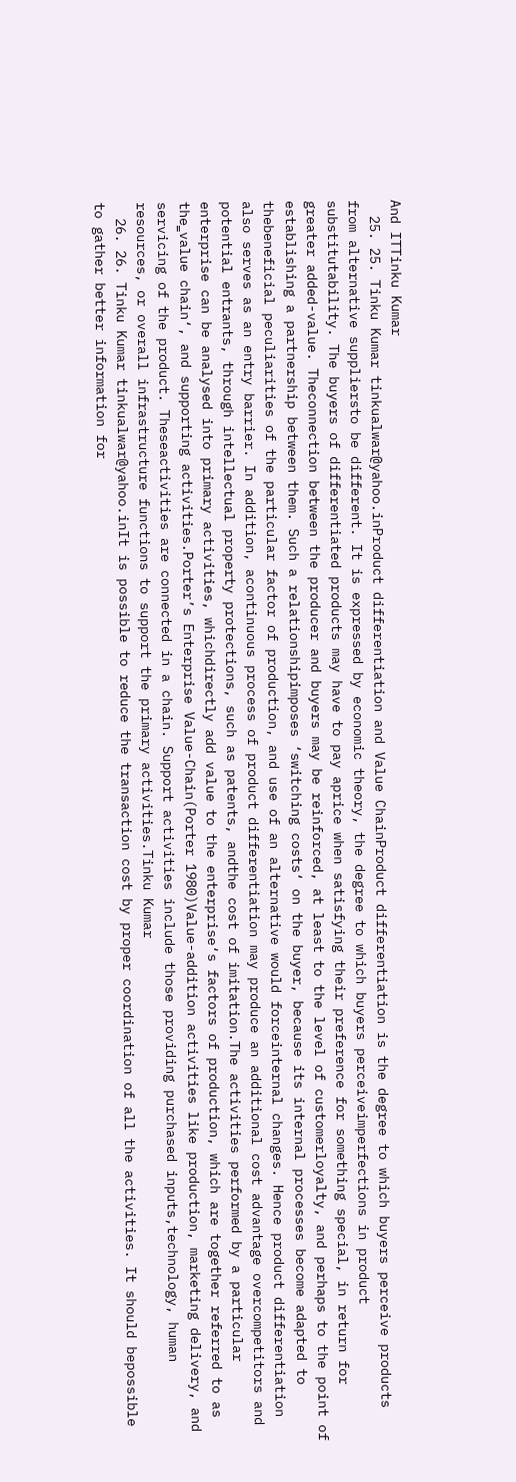And ITTinku Kumar
  25. 25. Tinku Kumar tinkualwar@yahoo.inProduct differentiation and Value ChainProduct differentiation is the degree to which buyers perceive products from alternative suppliersto be different. It is expressed by economic theory, the degree to which buyers perceiveimperfections in product substitutability. The buyers of differentiated products may have to pay aprice when satisfying their preference for something special, in return for greater added-value. Theconnection between the producer and buyers may be reinforced, at least to the level of customerloyalty, and perhaps to the point of establishing a partnership between them. Such a relationshipimposes ‘switching costs‘ on the buyer, because its internal processes become adapted to thebeneficial peculiarities of the particular factor of production, and use of an alternative would forceinternal changes. Hence product differentiation also serves as an entry barrier. In addition, acontinuous process of product differentiation may produce an additional cost advantage overcompetitors and potential entrants, through intellectual property protections, such as patents, andthe cost of imitation.The activities performed by a particular enterprise can be analysed into primary activities, whichdirectly add value to the enterprise‘s factors of production, which are together referred to as the‗value chain‘, and supporting activities.Porter’s Enterprise Value-Chain(Porter 1980)Value-addition activities like production, marketing delivery, and servicing of the product. Theseactivities are connected in a chain. Support activities include those providing purchased inputs,technology, human resources, or overall infrastructure functions to support the primary activities.Tinku Kumar
  26. 26. Tinku Kumar tinkualwar@yahoo.inIt is possible to reduce the transaction cost by proper coordination of all the activities. It should bepossible to gather better information for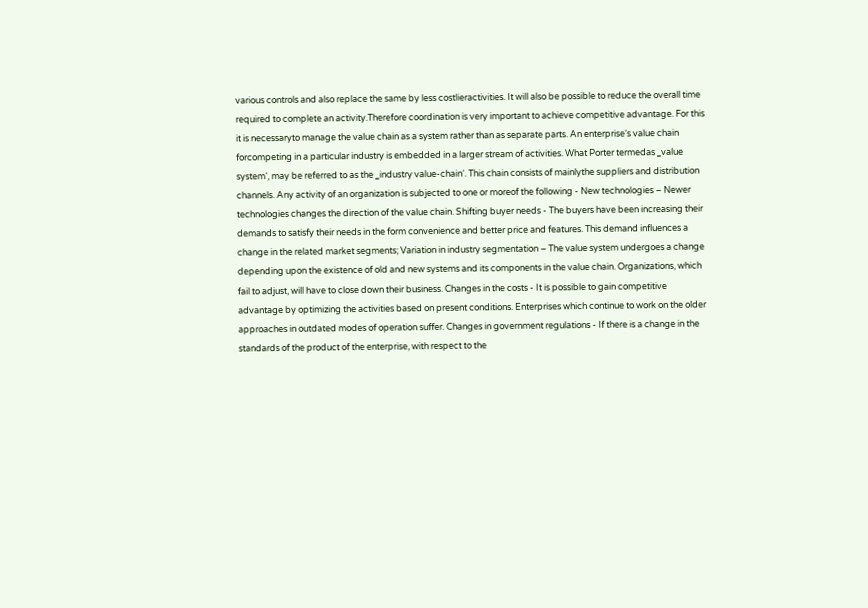various controls and also replace the same by less costlieractivities. It will also be possible to reduce the overall time required to complete an activity.Therefore coordination is very important to achieve competitive advantage. For this it is necessaryto manage the value chain as a system rather than as separate parts. An enterprise‘s value chain forcompeting in a particular industry is embedded in a larger stream of activities. What Porter termedas ‗value system‘, may be referred to as the ‗industry value-chain‘. This chain consists of mainlythe suppliers and distribution channels. Any activity of an organization is subjected to one or moreof the following - New technologies – Newer technologies changes the direction of the value chain. Shifting buyer needs - The buyers have been increasing their demands to satisfy their needs in the form convenience and better price and features. This demand influences a change in the related market segments; Variation in industry segmentation – The value system undergoes a change depending upon the existence of old and new systems and its components in the value chain. Organizations, which fail to adjust, will have to close down their business. Changes in the costs - It is possible to gain competitive advantage by optimizing the activities based on present conditions. Enterprises which continue to work on the older approaches in outdated modes of operation suffer. Changes in government regulations - If there is a change in the standards of the product of the enterprise, with respect to the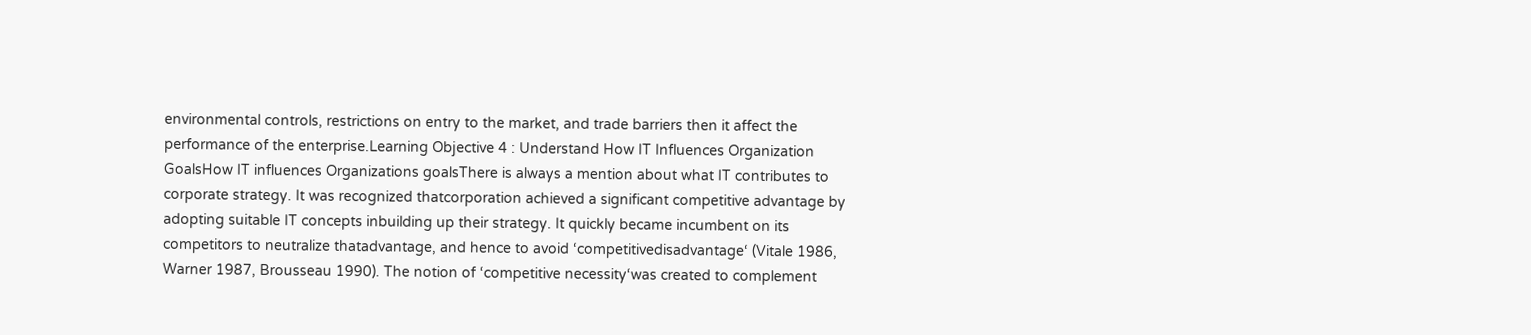environmental controls, restrictions on entry to the market, and trade barriers then it affect the performance of the enterprise.Learning Objective 4 : Understand How IT Influences Organization GoalsHow IT influences Organizations goalsThere is always a mention about what IT contributes to corporate strategy. It was recognized thatcorporation achieved a significant competitive advantage by adopting suitable IT concepts inbuilding up their strategy. It quickly became incumbent on its competitors to neutralize thatadvantage, and hence to avoid ‘competitivedisadvantage‘ (Vitale 1986, Warner 1987, Brousseau 1990). The notion of ‘competitive necessity‘was created to complement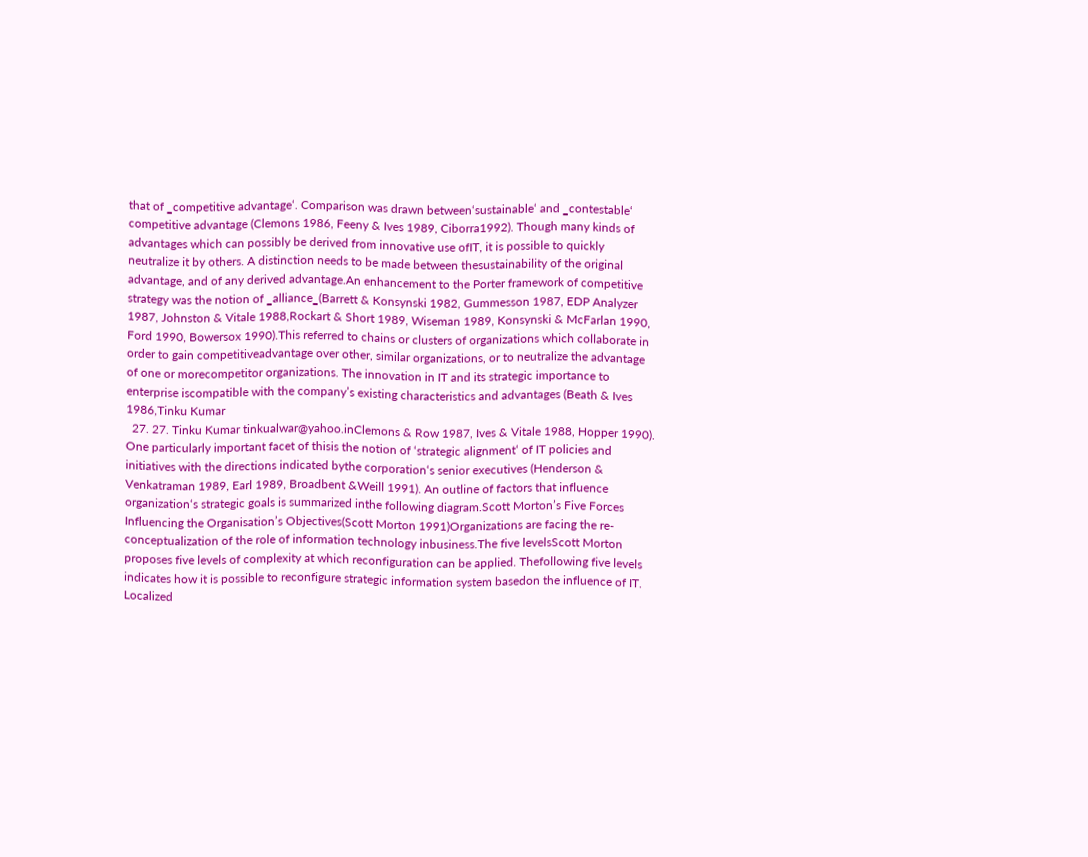that of ‗competitive advantage‘. Comparison was drawn between‘sustainable‘ and ‗contestable‘ competitive advantage (Clemons 1986, Feeny & Ives 1989, Ciborra1992). Though many kinds of advantages which can possibly be derived from innovative use ofIT, it is possible to quickly neutralize it by others. A distinction needs to be made between thesustainability of the original advantage, and of any derived advantage.An enhancement to the Porter framework of competitive strategy was the notion of ‗alliance‗(Barrett & Konsynski 1982, Gummesson 1987, EDP Analyzer 1987, Johnston & Vitale 1988,Rockart & Short 1989, Wiseman 1989, Konsynski & McFarlan 1990, Ford 1990, Bowersox 1990).This referred to chains or clusters of organizations which collaborate in order to gain competitiveadvantage over other, similar organizations, or to neutralize the advantage of one or morecompetitor organizations. The innovation in IT and its strategic importance to enterprise iscompatible with the company’s existing characteristics and advantages (Beath & Ives 1986,Tinku Kumar
  27. 27. Tinku Kumar tinkualwar@yahoo.inClemons & Row 1987, Ives & Vitale 1988, Hopper 1990). One particularly important facet of thisis the notion of ‘strategic alignment‘ of IT policies and initiatives with the directions indicated bythe corporation‘s senior executives (Henderson & Venkatraman 1989, Earl 1989, Broadbent &Weill 1991). An outline of factors that influence organization‘s strategic goals is summarized inthe following diagram.Scott Morton’s Five Forces Influencing the Organisation’s Objectives(Scott Morton 1991)Organizations are facing the re-conceptualization of the role of information technology inbusiness.The five levelsScott Morton proposes five levels of complexity at which reconfiguration can be applied. Thefollowing five levels indicates how it is possible to reconfigure strategic information system basedon the influence of IT. Localized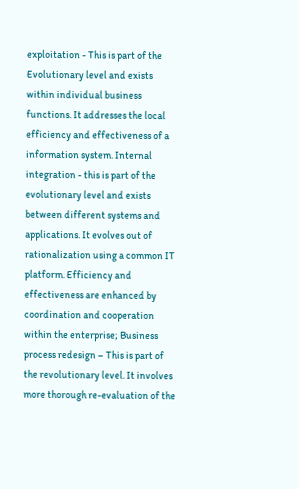exploitation - This is part of the Evolutionary level and exists within individual business functions. It addresses the local efficiency and effectiveness of a information system. Internal integration - this is part of the evolutionary level and exists between different systems and applications. It evolves out of rationalization using a common IT platform. Efficiency and effectiveness are enhanced by coordination and cooperation within the enterprise; Business process redesign – This is part of the revolutionary level. It involves more thorough re-evaluation of the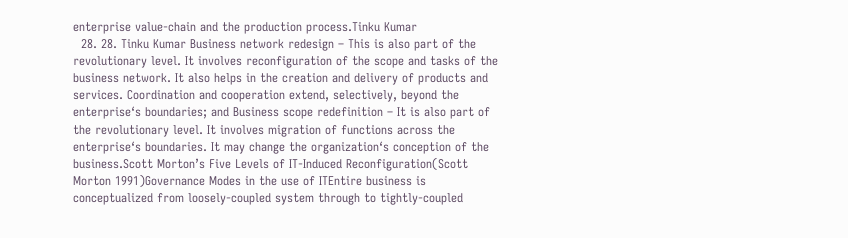enterprise value-chain and the production process.Tinku Kumar
  28. 28. Tinku Kumar Business network redesign – This is also part of the revolutionary level. It involves reconfiguration of the scope and tasks of the business network. It also helps in the creation and delivery of products and services. Coordination and cooperation extend, selectively, beyond the enterprise‘s boundaries; and Business scope redefinition – It is also part of the revolutionary level. It involves migration of functions across the enterprise‘s boundaries. It may change the organization‘s conception of the business.Scott Morton’s Five Levels of IT-Induced Reconfiguration(Scott Morton 1991)Governance Modes in the use of ITEntire business is conceptualized from loosely-coupled system through to tightly-coupled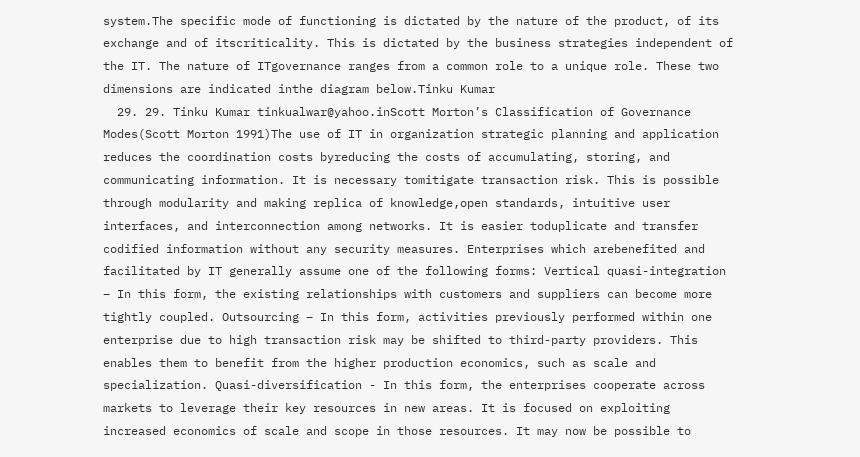system.The specific mode of functioning is dictated by the nature of the product, of its exchange and of itscriticality. This is dictated by the business strategies independent of the IT. The nature of ITgovernance ranges from a common role to a unique role. These two dimensions are indicated inthe diagram below.Tinku Kumar
  29. 29. Tinku Kumar tinkualwar@yahoo.inScott Morton’s Classification of Governance Modes(Scott Morton 1991)The use of IT in organization strategic planning and application reduces the coordination costs byreducing the costs of accumulating, storing, and communicating information. It is necessary tomitigate transaction risk. This is possible through modularity and making replica of knowledge,open standards, intuitive user interfaces, and interconnection among networks. It is easier toduplicate and transfer codified information without any security measures. Enterprises which arebenefited and facilitated by IT generally assume one of the following forms: Vertical quasi-integration – In this form, the existing relationships with customers and suppliers can become more tightly coupled. Outsourcing – In this form, activities previously performed within one enterprise due to high transaction risk may be shifted to third-party providers. This enables them to benefit from the higher production economics, such as scale and specialization. Quasi-diversification - In this form, the enterprises cooperate across markets to leverage their key resources in new areas. It is focused on exploiting increased economics of scale and scope in those resources. It may now be possible to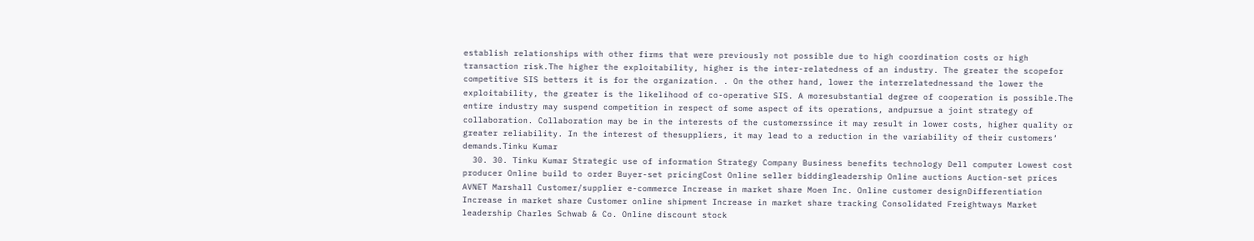establish relationships with other firms that were previously not possible due to high coordination costs or high transaction risk.The higher the exploitability, higher is the inter-relatedness of an industry. The greater the scopefor competitive SIS betters it is for the organization. . On the other hand, lower the interrelatednessand the lower the exploitability, the greater is the likelihood of co-operative SIS. A moresubstantial degree of cooperation is possible.The entire industry may suspend competition in respect of some aspect of its operations, andpursue a joint strategy of collaboration. Collaboration may be in the interests of the customerssince it may result in lower costs, higher quality or greater reliability. In the interest of thesuppliers, it may lead to a reduction in the variability of their customers‘ demands.Tinku Kumar
  30. 30. Tinku Kumar Strategic use of information Strategy Company Business benefits technology Dell computer Lowest cost producer Online build to order Buyer-set pricingCost Online seller biddingleadership Online auctions Auction-set prices AVNET Marshall Customer/supplier e-commerce Increase in market share Moen Inc. Online customer designDifferentiation Increase in market share Customer online shipment Increase in market share tracking Consolidated Freightways Market leadership Charles Schwab & Co. Online discount stock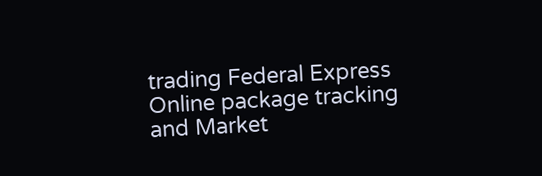trading Federal Express Online package tracking and Market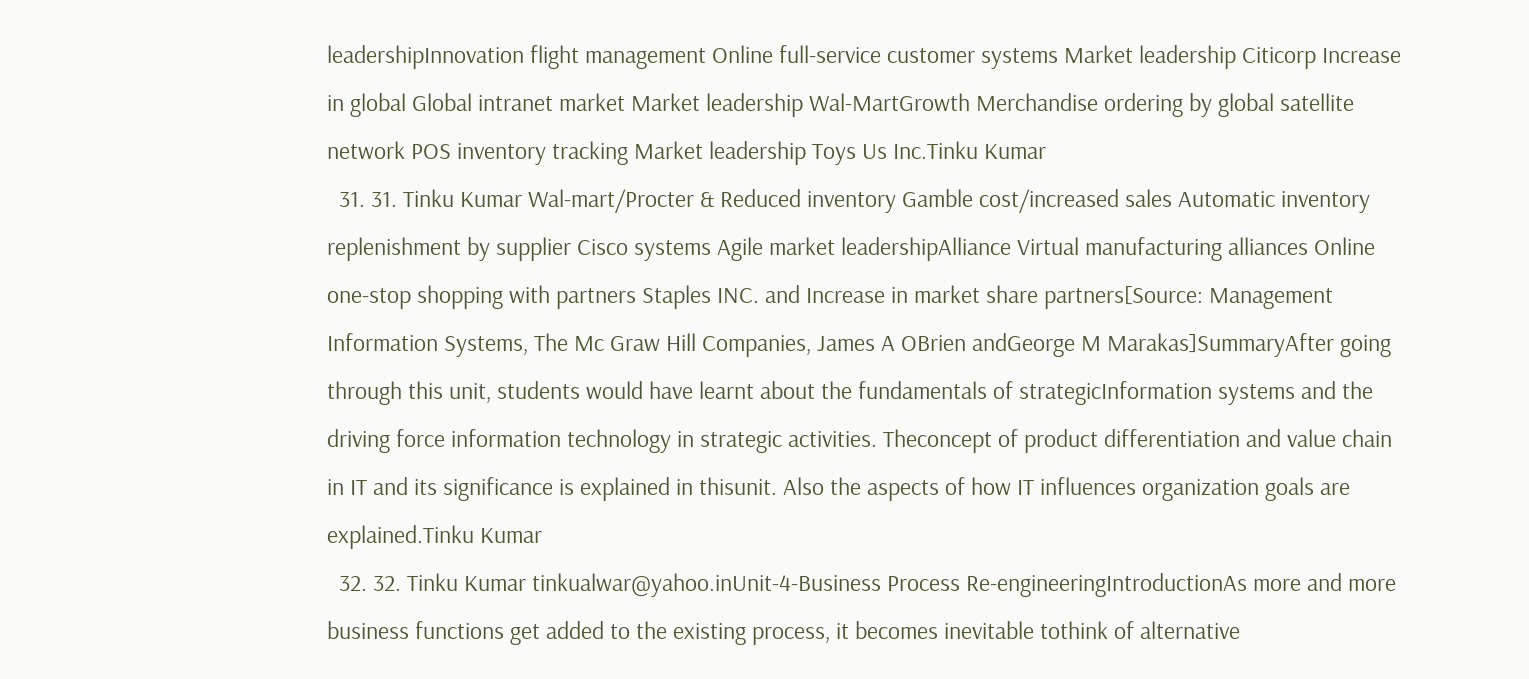leadershipInnovation flight management Online full-service customer systems Market leadership Citicorp Increase in global Global intranet market Market leadership Wal-MartGrowth Merchandise ordering by global satellite network POS inventory tracking Market leadership Toys Us Inc.Tinku Kumar
  31. 31. Tinku Kumar Wal-mart/Procter & Reduced inventory Gamble cost/increased sales Automatic inventory replenishment by supplier Cisco systems Agile market leadershipAlliance Virtual manufacturing alliances Online one-stop shopping with partners Staples INC. and Increase in market share partners[Source: Management Information Systems, The Mc Graw Hill Companies, James A OBrien andGeorge M Marakas]SummaryAfter going through this unit, students would have learnt about the fundamentals of strategicInformation systems and the driving force information technology in strategic activities. Theconcept of product differentiation and value chain in IT and its significance is explained in thisunit. Also the aspects of how IT influences organization goals are explained.Tinku Kumar
  32. 32. Tinku Kumar tinkualwar@yahoo.inUnit-4-Business Process Re-engineeringIntroductionAs more and more business functions get added to the existing process, it becomes inevitable tothink of alternative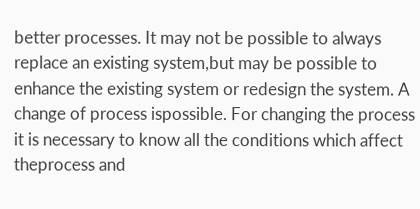better processes. It may not be possible to always replace an existing system,but may be possible to enhance the existing system or redesign the system. A change of process ispossible. For changing the process it is necessary to know all the conditions which affect theprocess and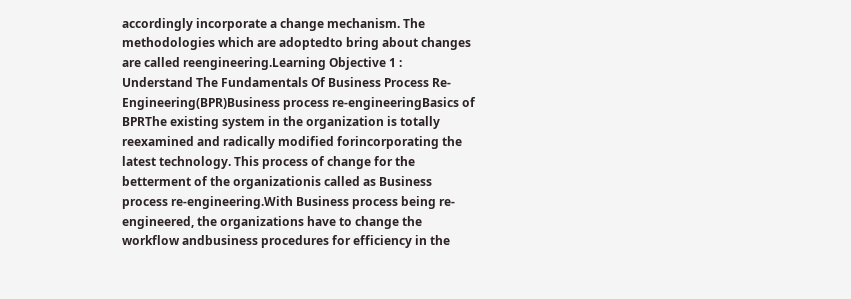accordingly incorporate a change mechanism. The methodologies which are adoptedto bring about changes are called reengineering.Learning Objective 1 : Understand The Fundamentals Of Business Process Re-Engineering(BPR)Business process re-engineeringBasics of BPRThe existing system in the organization is totally reexamined and radically modified forincorporating the latest technology. This process of change for the betterment of the organizationis called as Business process re-engineering.With Business process being re-engineered, the organizations have to change the workflow andbusiness procedures for efficiency in the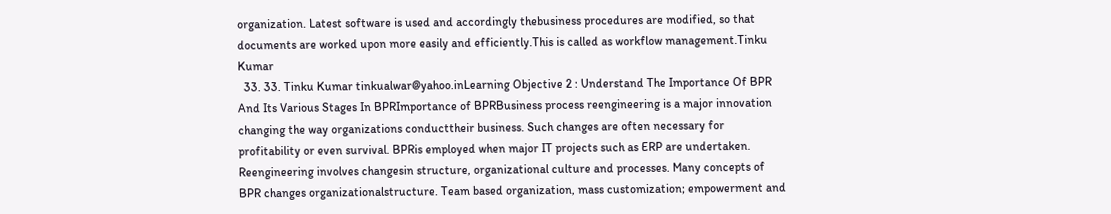organization. Latest software is used and accordingly thebusiness procedures are modified, so that documents are worked upon more easily and efficiently.This is called as workflow management.Tinku Kumar
  33. 33. Tinku Kumar tinkualwar@yahoo.inLearning Objective 2 : Understand The Importance Of BPR And Its Various Stages In BPRImportance of BPRBusiness process reengineering is a major innovation changing the way organizations conducttheir business. Such changes are often necessary for profitability or even survival. BPRis employed when major IT projects such as ERP are undertaken. Reengineering involves changesin structure, organizational culture and processes. Many concepts of BPR changes organizationalstructure. Team based organization, mass customization; empowerment and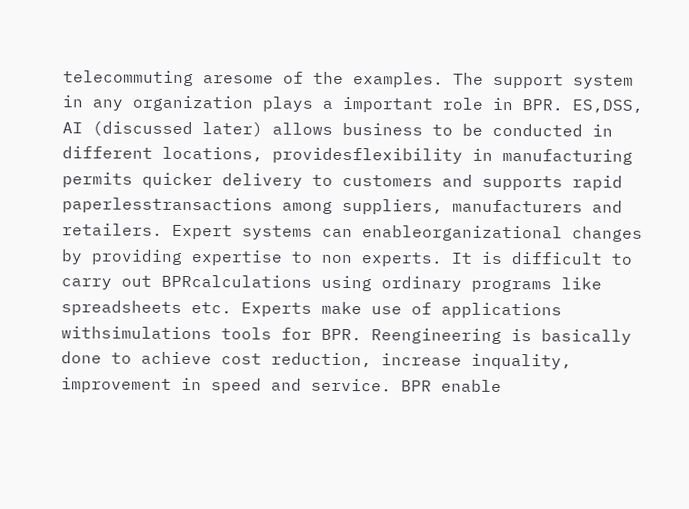telecommuting aresome of the examples. The support system in any organization plays a important role in BPR. ES,DSS, AI (discussed later) allows business to be conducted in different locations, providesflexibility in manufacturing permits quicker delivery to customers and supports rapid paperlesstransactions among suppliers, manufacturers and retailers. Expert systems can enableorganizational changes by providing expertise to non experts. It is difficult to carry out BPRcalculations using ordinary programs like spreadsheets etc. Experts make use of applications withsimulations tools for BPR. Reengineering is basically done to achieve cost reduction, increase inquality, improvement in speed and service. BPR enable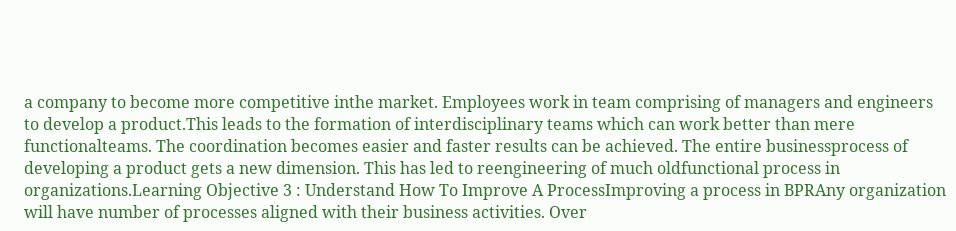a company to become more competitive inthe market. Employees work in team comprising of managers and engineers to develop a product.This leads to the formation of interdisciplinary teams which can work better than mere functionalteams. The coordination becomes easier and faster results can be achieved. The entire businessprocess of developing a product gets a new dimension. This has led to reengineering of much oldfunctional process in organizations.Learning Objective 3 : Understand How To Improve A ProcessImproving a process in BPRAny organization will have number of processes aligned with their business activities. Over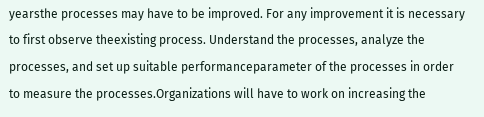yearsthe processes may have to be improved. For any improvement it is necessary to first observe theexisting process. Understand the processes, analyze the processes, and set up suitable performanceparameter of the processes in order to measure the processes.Organizations will have to work on increasing the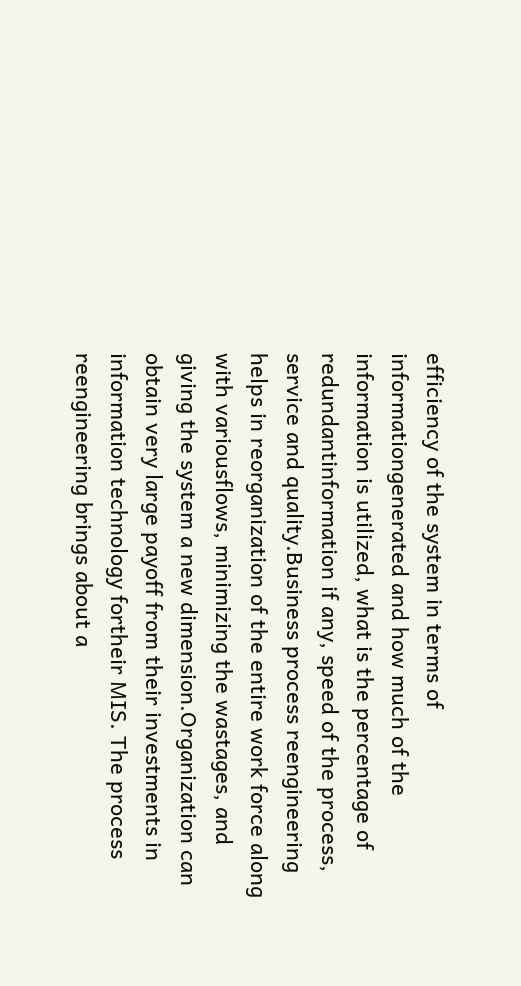efficiency of the system in terms of informationgenerated and how much of the information is utilized, what is the percentage of redundantinformation if any, speed of the process, service and quality.Business process reengineering helps in reorganization of the entire work force along with variousflows, minimizing the wastages, and giving the system a new dimension.Organization can obtain very large payoff from their investments in information technology fortheir MIS. The process reengineering brings about a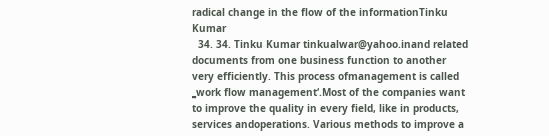radical change in the flow of the informationTinku Kumar
  34. 34. Tinku Kumar tinkualwar@yahoo.inand related documents from one business function to another very efficiently. This process ofmanagement is called ‗work flow management‘.Most of the companies want to improve the quality in every field, like in products, services andoperations. Various methods to improve a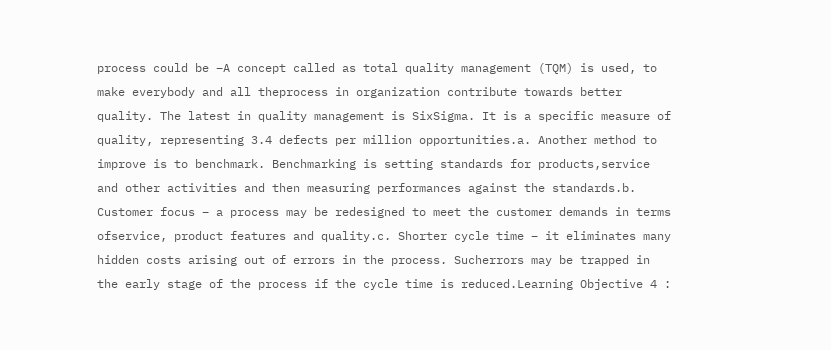process could be –A concept called as total quality management (TQM) is used, to make everybody and all theprocess in organization contribute towards better quality. The latest in quality management is SixSigma. It is a specific measure of quality, representing 3.4 defects per million opportunities.a. Another method to improve is to benchmark. Benchmarking is setting standards for products,service and other activities and then measuring performances against the standards.b. Customer focus – a process may be redesigned to meet the customer demands in terms ofservice, product features and quality.c. Shorter cycle time – it eliminates many hidden costs arising out of errors in the process. Sucherrors may be trapped in the early stage of the process if the cycle time is reduced.Learning Objective 4 :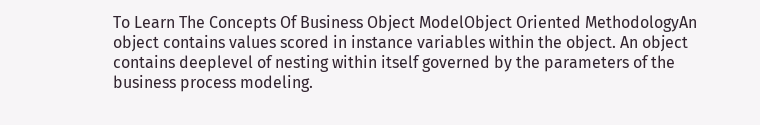To Learn The Concepts Of Business Object ModelObject Oriented MethodologyAn object contains values scored in instance variables within the object. An object contains deeplevel of nesting within itself governed by the parameters of the business process modeling.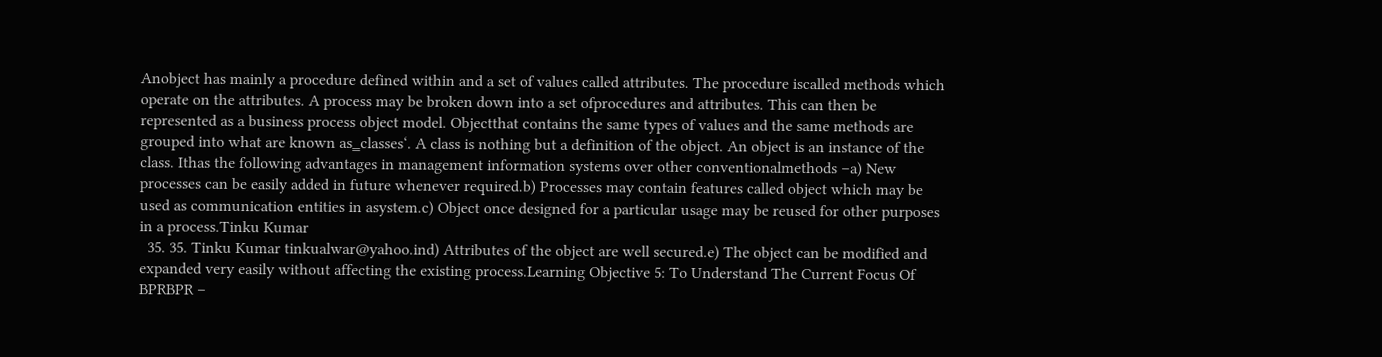Anobject has mainly a procedure defined within and a set of values called attributes. The procedure iscalled methods which operate on the attributes. A process may be broken down into a set ofprocedures and attributes. This can then be represented as a business process object model. Objectthat contains the same types of values and the same methods are grouped into what are known as‗classes‘. A class is nothing but a definition of the object. An object is an instance of the class. Ithas the following advantages in management information systems over other conventionalmethods –a) New processes can be easily added in future whenever required.b) Processes may contain features called object which may be used as communication entities in asystem.c) Object once designed for a particular usage may be reused for other purposes in a process.Tinku Kumar
  35. 35. Tinku Kumar tinkualwar@yahoo.ind) Attributes of the object are well secured.e) The object can be modified and expanded very easily without affecting the existing process.Learning Objective 5: To Understand The Current Focus Of BPRBPR –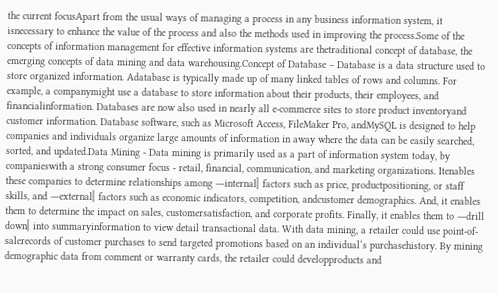the current focusApart from the usual ways of managing a process in any business information system, it isnecessary to enhance the value of the process and also the methods used in improving the process.Some of the concepts of information management for effective information systems are thetraditional concept of database, the emerging concepts of data mining and data warehousing.Concept of Database – Database is a data structure used to store organized information. Adatabase is typically made up of many linked tables of rows and columns. For example, a companymight use a database to store information about their products, their employees, and financialinformation. Databases are now also used in nearly all e-commerce sites to store product inventoryand customer information. Database software, such as Microsoft Access, FileMaker Pro, andMySQL is designed to help companies and individuals organize large amounts of information in away where the data can be easily searched, sorted, and updated.Data Mining - Data mining is primarily used as a part of information system today, by companieswith a strong consumer focus - retail, financial, communication, and marketing organizations. Itenables these companies to determine relationships among ―internal‖ factors such as price, productpositioning, or staff skills, and ―external‖ factors such as economic indicators, competition, andcustomer demographics. And, it enables them to determine the impact on sales, customersatisfaction, and corporate profits. Finally, it enables them to ―drill down‖ into summaryinformation to view detail transactional data. With data mining, a retailer could use point-of-salerecords of customer purchases to send targeted promotions based on an individual‘s purchasehistory. By mining demographic data from comment or warranty cards, the retailer could developproducts and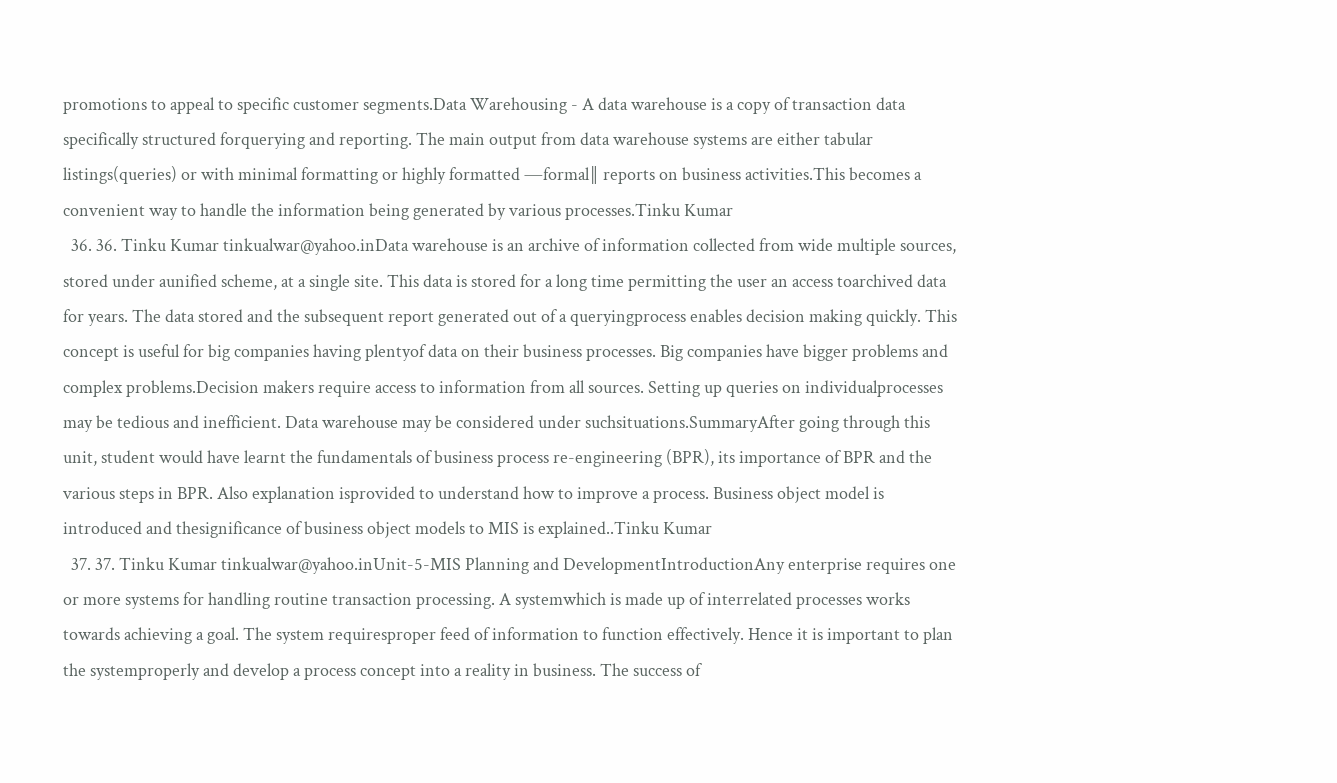promotions to appeal to specific customer segments.Data Warehousing - A data warehouse is a copy of transaction data specifically structured forquerying and reporting. The main output from data warehouse systems are either tabular listings(queries) or with minimal formatting or highly formatted ―formal‖ reports on business activities.This becomes a convenient way to handle the information being generated by various processes.Tinku Kumar
  36. 36. Tinku Kumar tinkualwar@yahoo.inData warehouse is an archive of information collected from wide multiple sources, stored under aunified scheme, at a single site. This data is stored for a long time permitting the user an access toarchived data for years. The data stored and the subsequent report generated out of a queryingprocess enables decision making quickly. This concept is useful for big companies having plentyof data on their business processes. Big companies have bigger problems and complex problems.Decision makers require access to information from all sources. Setting up queries on individualprocesses may be tedious and inefficient. Data warehouse may be considered under suchsituations.SummaryAfter going through this unit, student would have learnt the fundamentals of business process re-engineering (BPR), its importance of BPR and the various steps in BPR. Also explanation isprovided to understand how to improve a process. Business object model is introduced and thesignificance of business object models to MIS is explained..Tinku Kumar
  37. 37. Tinku Kumar tinkualwar@yahoo.inUnit-5-MIS Planning and DevelopmentIntroductionAny enterprise requires one or more systems for handling routine transaction processing. A systemwhich is made up of interrelated processes works towards achieving a goal. The system requiresproper feed of information to function effectively. Hence it is important to plan the systemproperly and develop a process concept into a reality in business. The success of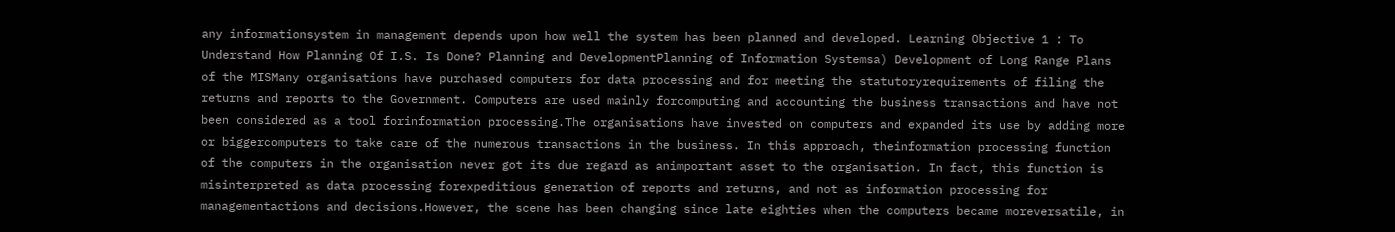any informationsystem in management depends upon how well the system has been planned and developed. Learning Objective 1 : To Understand How Planning Of I.S. Is Done? Planning and DevelopmentPlanning of Information Systemsa) Development of Long Range Plans of the MISMany organisations have purchased computers for data processing and for meeting the statutoryrequirements of filing the returns and reports to the Government. Computers are used mainly forcomputing and accounting the business transactions and have not been considered as a tool forinformation processing.The organisations have invested on computers and expanded its use by adding more or biggercomputers to take care of the numerous transactions in the business. In this approach, theinformation processing function of the computers in the organisation never got its due regard as animportant asset to the organisation. In fact, this function is misinterpreted as data processing forexpeditious generation of reports and returns, and not as information processing for managementactions and decisions.However, the scene has been changing since late eighties when the computers became moreversatile, in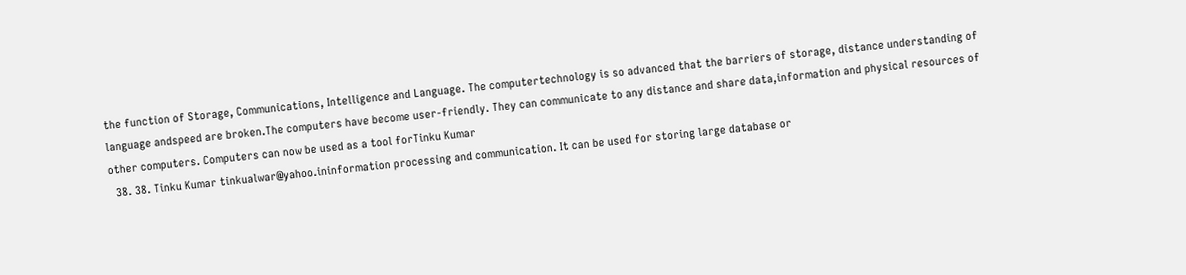the function of Storage, Communications, Intelligence and Language. The computertechnology is so advanced that the barriers of storage, distance understanding of language andspeed are broken.The computers have become user-friendly. They can communicate to any distance and share data,information and physical resources of other computers. Computers can now be used as a tool forTinku Kumar
  38. 38. Tinku Kumar tinkualwar@yahoo.ininformation processing and communication. It can be used for storing large database or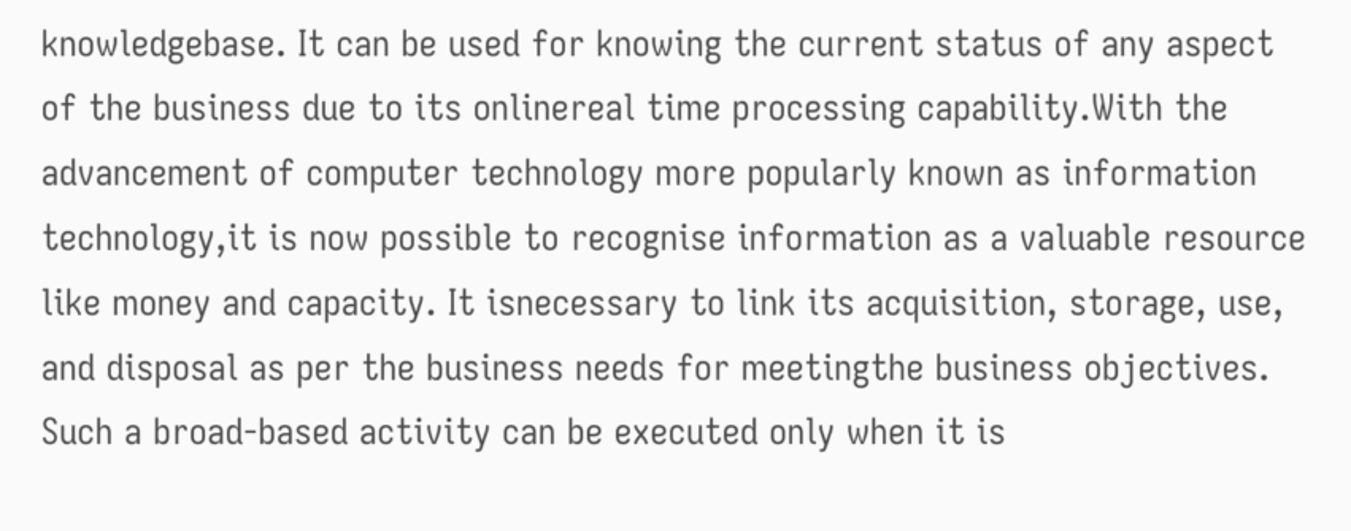knowledgebase. It can be used for knowing the current status of any aspect of the business due to its onlinereal time processing capability.With the advancement of computer technology more popularly known as information technology,it is now possible to recognise information as a valuable resource like money and capacity. It isnecessary to link its acquisition, storage, use, and disposal as per the business needs for meetingthe business objectives. Such a broad-based activity can be executed only when it is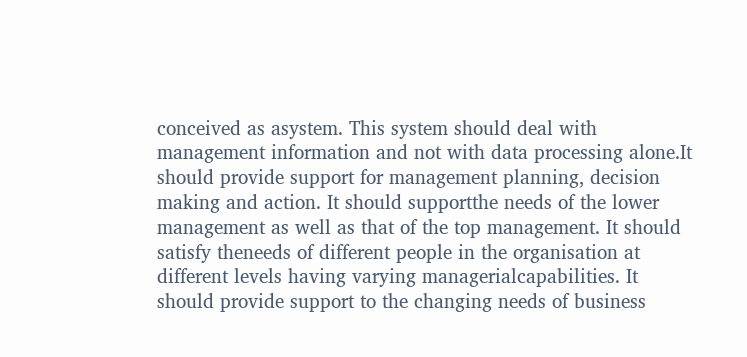conceived as asystem. This system should deal with management information and not with data processing alone.It should provide support for management planning, decision making and action. It should supportthe needs of the lower management as well as that of the top management. It should satisfy theneeds of different people in the organisation at different levels having varying managerialcapabilities. It should provide support to the changing needs of business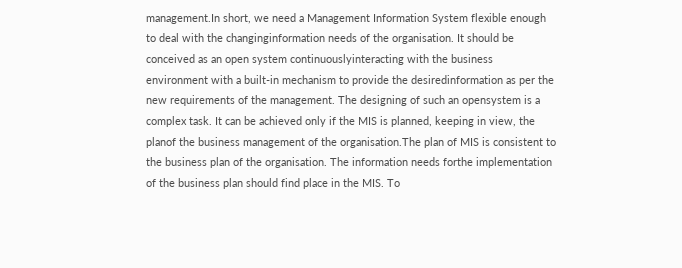management.In short, we need a Management Information System flexible enough to deal with the changinginformation needs of the organisation. It should be conceived as an open system continuouslyinteracting with the business environment with a built-in mechanism to provide the desiredinformation as per the new requirements of the management. The designing of such an opensystem is a complex task. It can be achieved only if the MIS is planned, keeping in view, the planof the business management of the organisation.The plan of MIS is consistent to the business plan of the organisation. The information needs forthe implementation of the business plan should find place in the MIS. To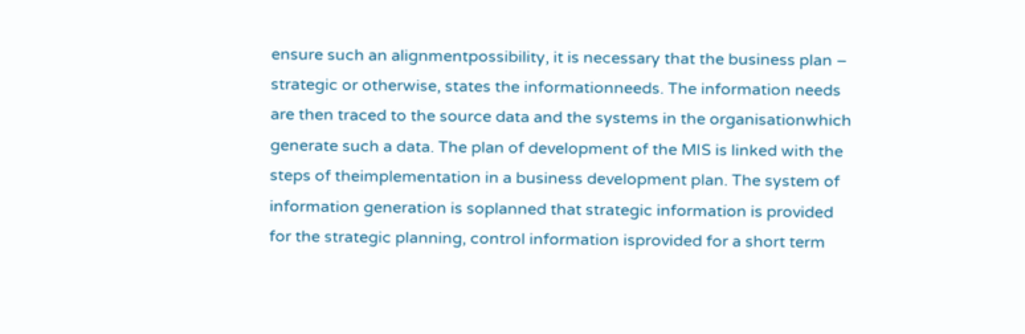ensure such an alignmentpossibility, it is necessary that the business plan – strategic or otherwise, states the informationneeds. The information needs are then traced to the source data and the systems in the organisationwhich generate such a data. The plan of development of the MIS is linked with the steps of theimplementation in a business development plan. The system of information generation is soplanned that strategic information is provided for the strategic planning, control information isprovided for a short term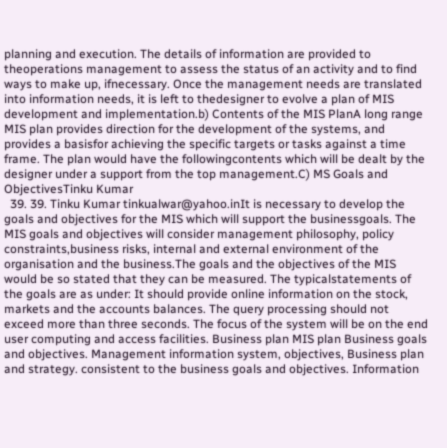planning and execution. The details of information are provided to theoperations management to assess the status of an activity and to find ways to make up, ifnecessary. Once the management needs are translated into information needs, it is left to thedesigner to evolve a plan of MIS development and implementation.b) Contents of the MIS PlanA long range MIS plan provides direction for the development of the systems, and provides a basisfor achieving the specific targets or tasks against a time frame. The plan would have the followingcontents which will be dealt by the designer under a support from the top management.C) MS Goals and ObjectivesTinku Kumar
  39. 39. Tinku Kumar tinkualwar@yahoo.inIt is necessary to develop the goals and objectives for the MIS which will support the businessgoals. The MIS goals and objectives will consider management philosophy, policy constraints,business risks, internal and external environment of the organisation and the business.The goals and the objectives of the MIS would be so stated that they can be measured. The typicalstatements of the goals are as under: It should provide online information on the stock, markets and the accounts balances. The query processing should not exceed more than three seconds. The focus of the system will be on the end user computing and access facilities. Business plan MIS plan Business goals and objectives. Management information system, objectives, Business plan and strategy. consistent to the business goals and objectives. Information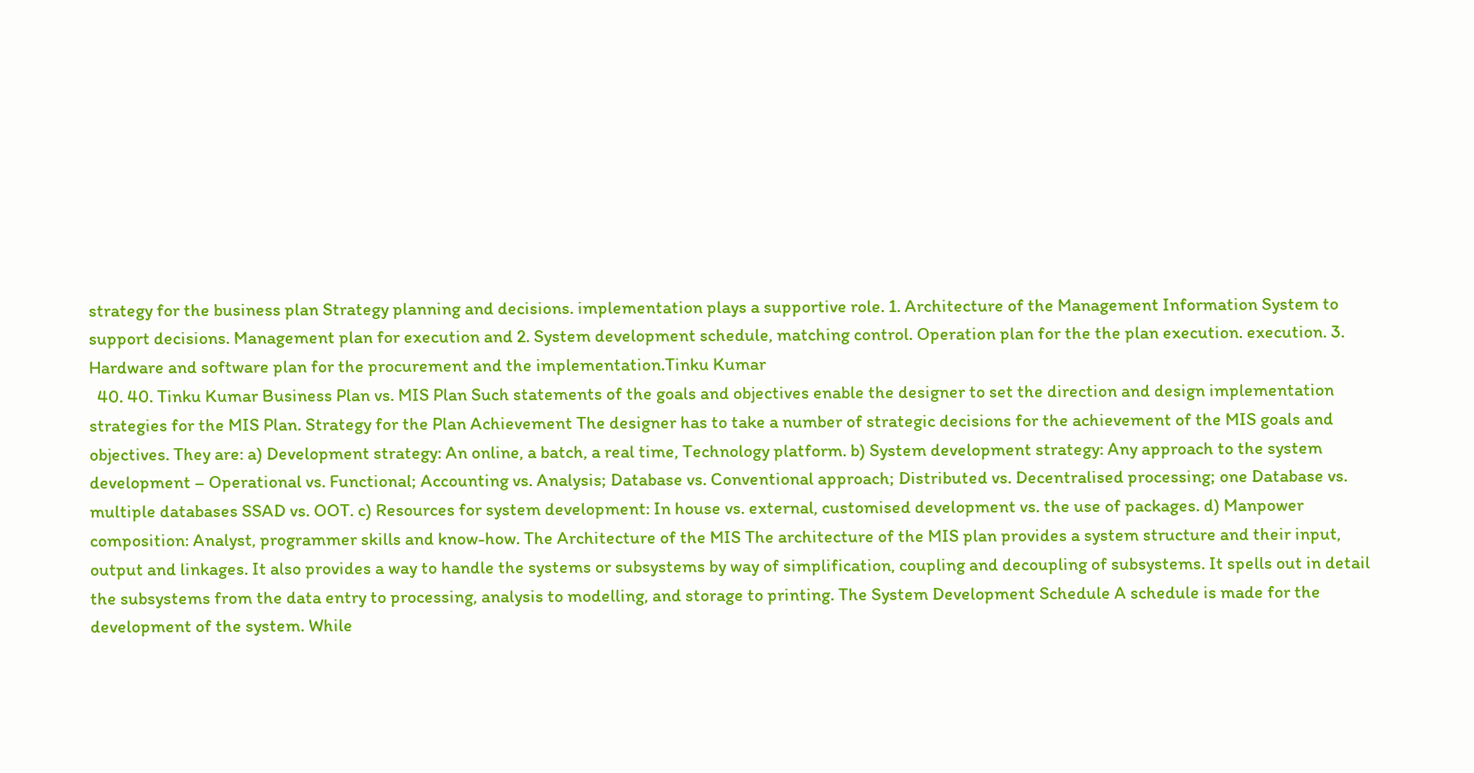strategy for the business plan Strategy planning and decisions. implementation plays a supportive role. 1. Architecture of the Management Information System to support decisions. Management plan for execution and 2. System development schedule, matching control. Operation plan for the the plan execution. execution. 3. Hardware and software plan for the procurement and the implementation.Tinku Kumar
  40. 40. Tinku Kumar Business Plan vs. MIS Plan Such statements of the goals and objectives enable the designer to set the direction and design implementation strategies for the MIS Plan. Strategy for the Plan Achievement The designer has to take a number of strategic decisions for the achievement of the MIS goals and objectives. They are: a) Development strategy: An online, a batch, a real time, Technology platform. b) System development strategy: Any approach to the system development – Operational vs. Functional; Accounting vs. Analysis; Database vs. Conventional approach; Distributed vs. Decentralised processing; one Database vs. multiple databases SSAD vs. OOT. c) Resources for system development: In house vs. external, customised development vs. the use of packages. d) Manpower composition: Analyst, programmer skills and know-how. The Architecture of the MIS The architecture of the MIS plan provides a system structure and their input, output and linkages. It also provides a way to handle the systems or subsystems by way of simplification, coupling and decoupling of subsystems. It spells out in detail the subsystems from the data entry to processing, analysis to modelling, and storage to printing. The System Development Schedule A schedule is made for the development of the system. While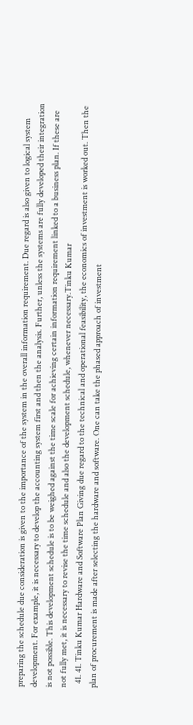preparing the schedule due consideration is given to the importance of the system in the overall information requirement. Due regard is also given to logical system development. For example, it is necessary to develop the accounting system first and then the analysis. Further, unless the systems are fully developed their integration is not possible. This development schedule is to be weighed against the time scale for achieving certain information requirement linked to a business plan. If these are not fully met, it is necessary to revise the time schedule and also the development schedule, whenever necessary.Tinku Kumar
  41. 41. Tinku Kumar Hardware and Software Plan Giving due regard to the technical and operational feasibility, the economics of investment is worked out. Then the plan of procurement is made after selecting the hardware and software. One can take the phased approach of investment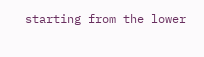starting from the lower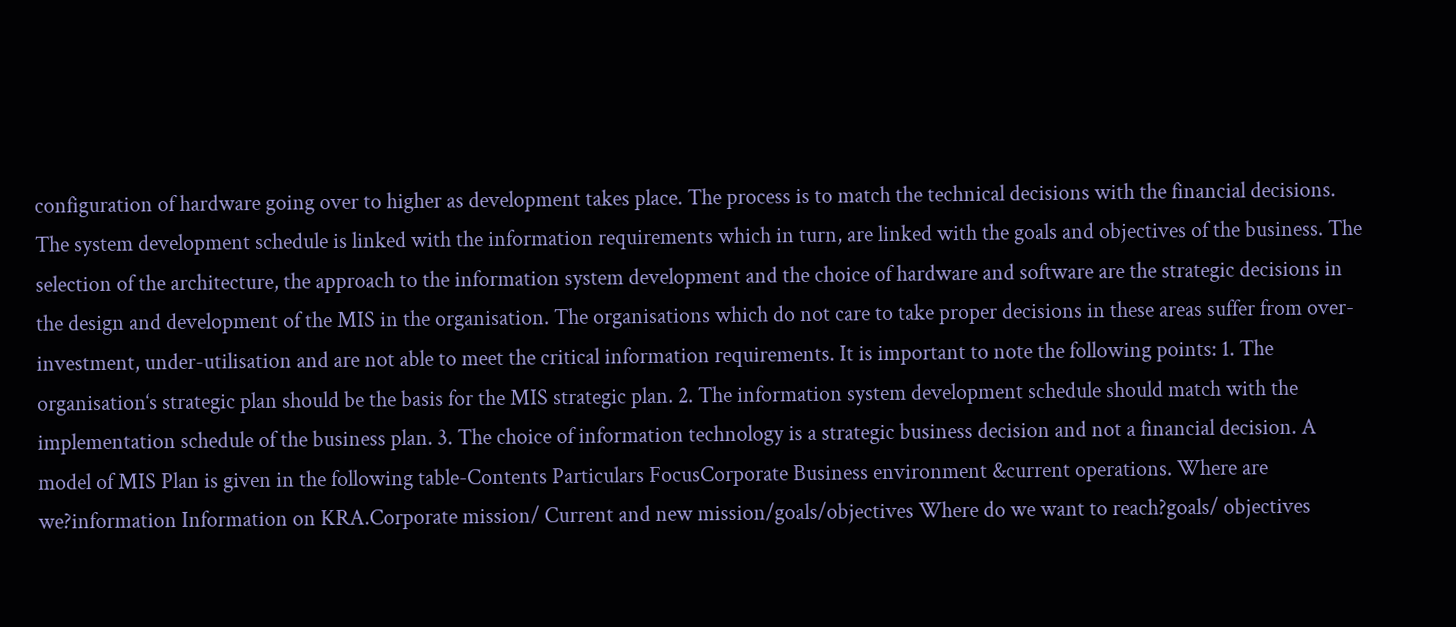configuration of hardware going over to higher as development takes place. The process is to match the technical decisions with the financial decisions. The system development schedule is linked with the information requirements which in turn, are linked with the goals and objectives of the business. The selection of the architecture, the approach to the information system development and the choice of hardware and software are the strategic decisions in the design and development of the MIS in the organisation. The organisations which do not care to take proper decisions in these areas suffer from over-investment, under-utilisation and are not able to meet the critical information requirements. It is important to note the following points: 1. The organisation‘s strategic plan should be the basis for the MIS strategic plan. 2. The information system development schedule should match with the implementation schedule of the business plan. 3. The choice of information technology is a strategic business decision and not a financial decision. A model of MIS Plan is given in the following table-Contents Particulars FocusCorporate Business environment &current operations. Where are we?information Information on KRA.Corporate mission/ Current and new mission/goals/objectives Where do we want to reach?goals/ objectives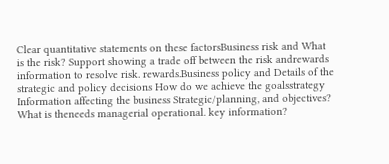Clear quantitative statements on these factorsBusiness risk and What is the risk? Support showing a trade off between the risk andrewards information to resolve risk. rewards.Business policy and Details of the strategic and policy decisions How do we achieve the goalsstrategy Information affecting the business Strategic/planning, and objectives? What is theneeds managerial operational. key information?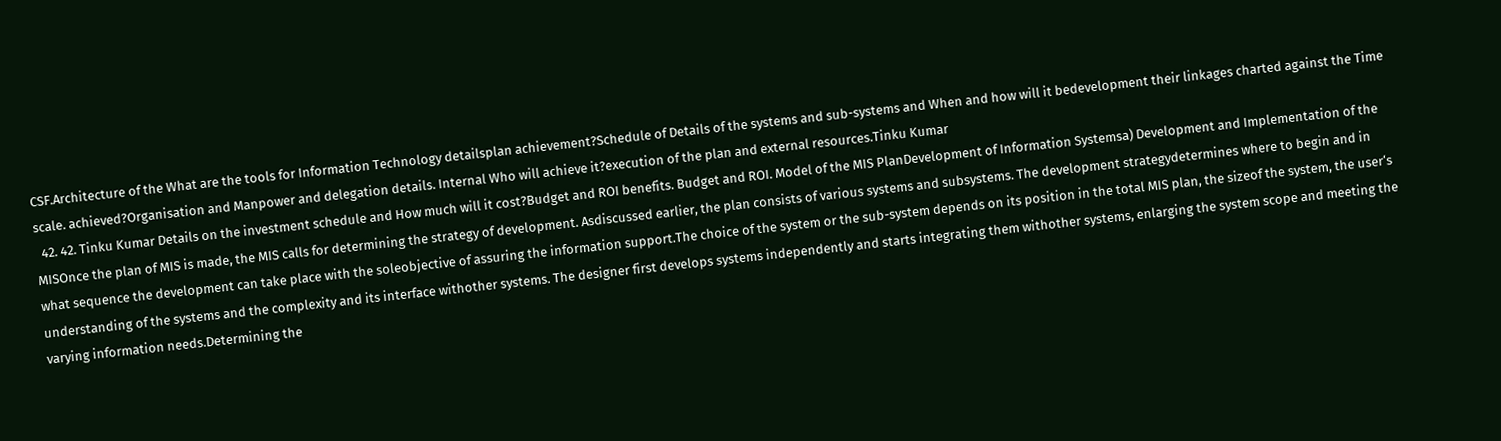CSF.Architecture of the What are the tools for Information Technology detailsplan achievement?Schedule of Details of the systems and sub-systems and When and how will it bedevelopment their linkages charted against the Time scale. achieved?Organisation and Manpower and delegation details. Internal Who will achieve it?execution of the plan and external resources.Tinku Kumar
  42. 42. Tinku Kumar Details on the investment schedule and How much will it cost?Budget and ROI benefits. Budget and ROI. Model of the MIS PlanDevelopment of Information Systemsa) Development and Implementation of the MISOnce the plan of MIS is made, the MIS calls for determining the strategy of development. Asdiscussed earlier, the plan consists of various systems and subsystems. The development strategydetermines where to begin and in what sequence the development can take place with the soleobjective of assuring the information support.The choice of the system or the sub-system depends on its position in the total MIS plan, the sizeof the system, the user‘s understanding of the systems and the complexity and its interface withother systems. The designer first develops systems independently and starts integrating them withother systems, enlarging the system scope and meeting the varying information needs.Determining the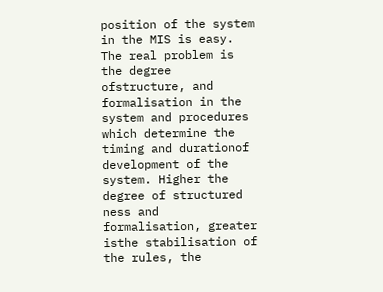position of the system in the MIS is easy. The real problem is the degree ofstructure, and formalisation in the system and procedures which determine the timing and durationof development of the system. Higher the degree of structured ness and formalisation, greater isthe stabilisation of the rules, the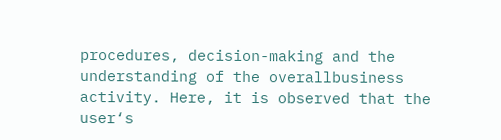procedures, decision-making and the understanding of the overallbusiness activity. Here, it is observed that the user‘s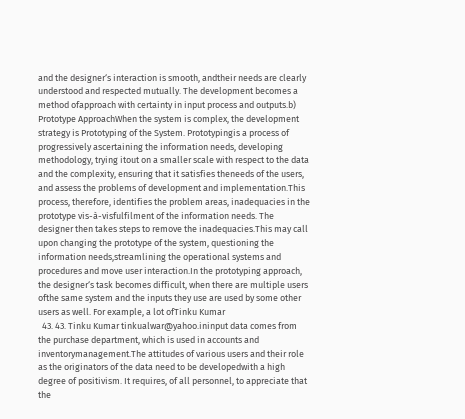and the designer‘s interaction is smooth, andtheir needs are clearly understood and respected mutually. The development becomes a method ofapproach with certainty in input process and outputs.b) Prototype ApproachWhen the system is complex, the development strategy is Prototyping of the System. Prototypingis a process of progressively ascertaining the information needs, developing methodology, trying itout on a smaller scale with respect to the data and the complexity, ensuring that it satisfies theneeds of the users, and assess the problems of development and implementation.This process, therefore, identifies the problem areas, inadequacies in the prototype vis-à-visfulfilment of the information needs. The designer then takes steps to remove the inadequacies.This may call upon changing the prototype of the system, questioning the information needs,streamlining the operational systems and procedures and move user interaction.In the prototyping approach, the designer‘s task becomes difficult, when there are multiple users ofthe same system and the inputs they use are used by some other users as well. For example, a lot ofTinku Kumar
  43. 43. Tinku Kumar tinkualwar@yahoo.ininput data comes from the purchase department, which is used in accounts and inventorymanagement.The attitudes of various users and their role as the originators of the data need to be developedwith a high degree of positivism. It requires, of all personnel, to appreciate that the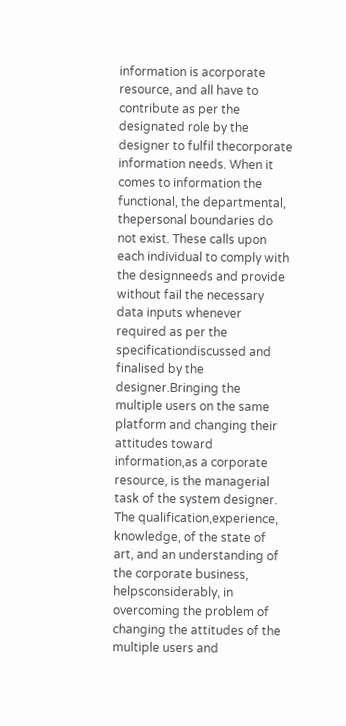information is acorporate resource, and all have to contribute as per the designated role by the designer to fulfil thecorporate information needs. When it comes to information the functional, the departmental, thepersonal boundaries do not exist. These calls upon each individual to comply with the designneeds and provide without fail the necessary data inputs whenever required as per the specificationdiscussed and finalised by the designer.Bringing the multiple users on the same platform and changing their attitudes toward information,as a corporate resource, is the managerial task of the system designer. The qualification,experience, knowledge, of the state of art, and an understanding of the corporate business, helpsconsiderably, in overcoming the problem of changing the attitudes of the multiple users and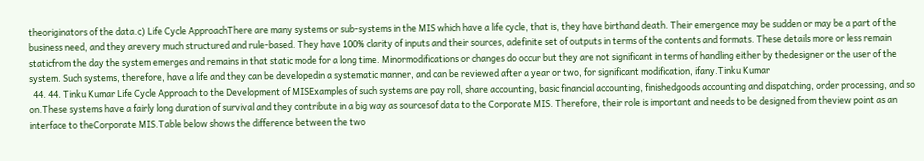theoriginators of the data.c) Life Cycle ApproachThere are many systems or sub-systems in the MIS which have a life cycle, that is, they have birthand death. Their emergence may be sudden or may be a part of the business need, and they arevery much structured and rule-based. They have 100% clarity of inputs and their sources, adefinite set of outputs in terms of the contents and formats. These details more or less remain staticfrom the day the system emerges and remains in that static mode for a long time. Minormodifications or changes do occur but they are not significant in terms of handling either by thedesigner or the user of the system. Such systems, therefore, have a life and they can be developedin a systematic manner, and can be reviewed after a year or two, for significant modification, ifany.Tinku Kumar
  44. 44. Tinku Kumar Life Cycle Approach to the Development of MISExamples of such systems are pay roll, share accounting, basic financial accounting, finishedgoods accounting and dispatching, order processing, and so on.These systems have a fairly long duration of survival and they contribute in a big way as sourcesof data to the Corporate MIS. Therefore, their role is important and needs to be designed from theview point as an interface to theCorporate MIS.Table below shows the difference between the two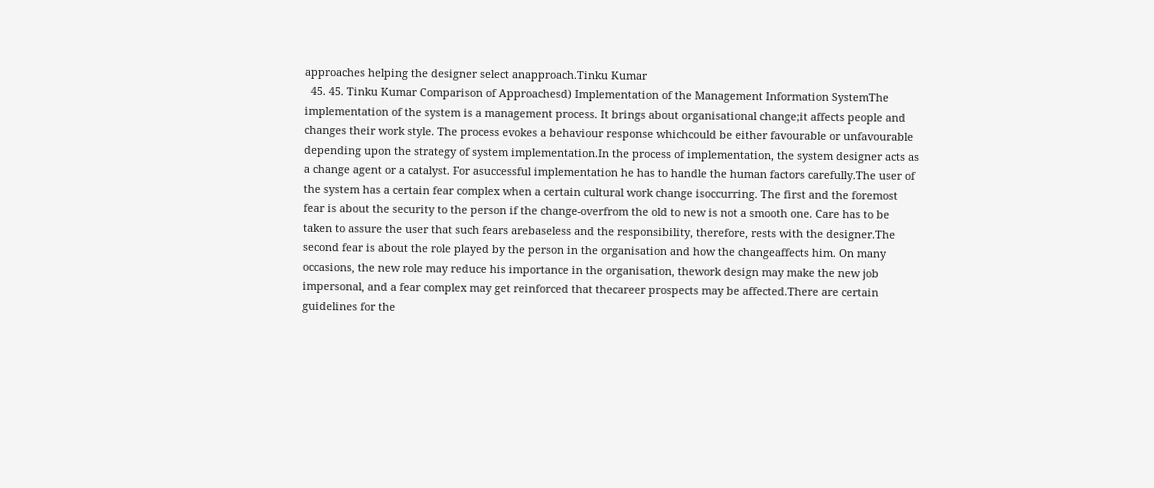approaches helping the designer select anapproach.Tinku Kumar
  45. 45. Tinku Kumar Comparison of Approachesd) Implementation of the Management Information SystemThe implementation of the system is a management process. It brings about organisational change;it affects people and changes their work style. The process evokes a behaviour response whichcould be either favourable or unfavourable depending upon the strategy of system implementation.In the process of implementation, the system designer acts as a change agent or a catalyst. For asuccessful implementation he has to handle the human factors carefully.The user of the system has a certain fear complex when a certain cultural work change isoccurring. The first and the foremost fear is about the security to the person if the change-overfrom the old to new is not a smooth one. Care has to be taken to assure the user that such fears arebaseless and the responsibility, therefore, rests with the designer.The second fear is about the role played by the person in the organisation and how the changeaffects him. On many occasions, the new role may reduce his importance in the organisation, thework design may make the new job impersonal, and a fear complex may get reinforced that thecareer prospects may be affected.There are certain guidelines for the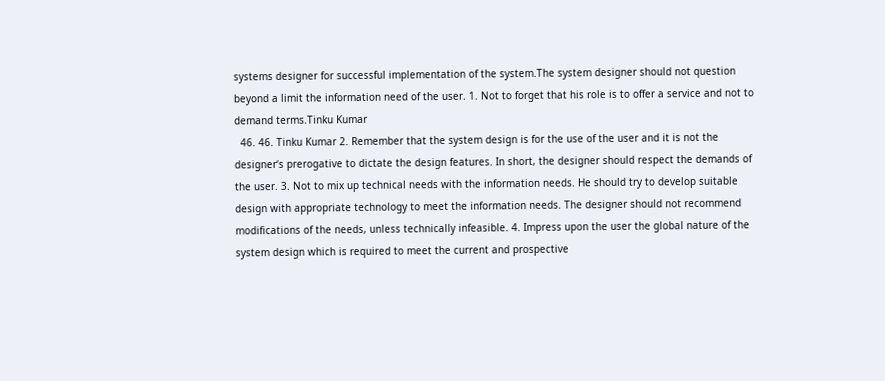systems designer for successful implementation of the system.The system designer should not question beyond a limit the information need of the user. 1. Not to forget that his role is to offer a service and not to demand terms.Tinku Kumar
  46. 46. Tinku Kumar 2. Remember that the system design is for the use of the user and it is not the designer‘s prerogative to dictate the design features. In short, the designer should respect the demands of the user. 3. Not to mix up technical needs with the information needs. He should try to develop suitable design with appropriate technology to meet the information needs. The designer should not recommend modifications of the needs, unless technically infeasible. 4. Impress upon the user the global nature of the system design which is required to meet the current and prospective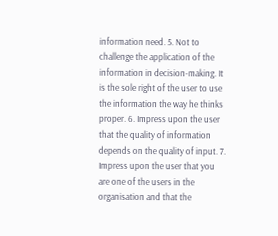information need. 5. Not to challenge the application of the information in decision-making. It is the sole right of the user to use the information the way he thinks proper. 6. Impress upon the user that the quality of information depends on the quality of input. 7. Impress upon the user that you are one of the users in the organisation and that the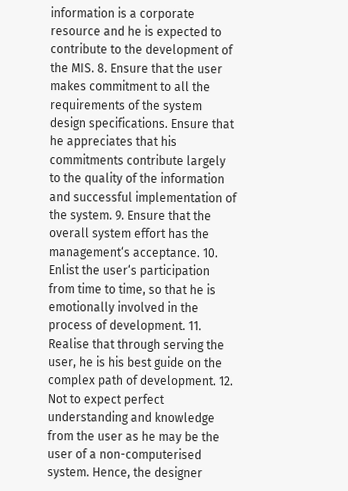information is a corporate resource and he is expected to contribute to the development of the MIS. 8. Ensure that the user makes commitment to all the requirements of the system design specifications. Ensure that he appreciates that his commitments contribute largely to the quality of the information and successful implementation of the system. 9. Ensure that the overall system effort has the management‘s acceptance. 10. Enlist the user‘s participation from time to time, so that he is emotionally involved in the process of development. 11. Realise that through serving the user, he is his best guide on the complex path of development. 12. Not to expect perfect understanding and knowledge from the user as he may be the user of a non-computerised system. Hence, the designer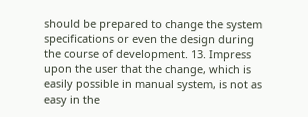should be prepared to change the system specifications or even the design during the course of development. 13. Impress upon the user that the change, which is easily possible in manual system, is not as easy in the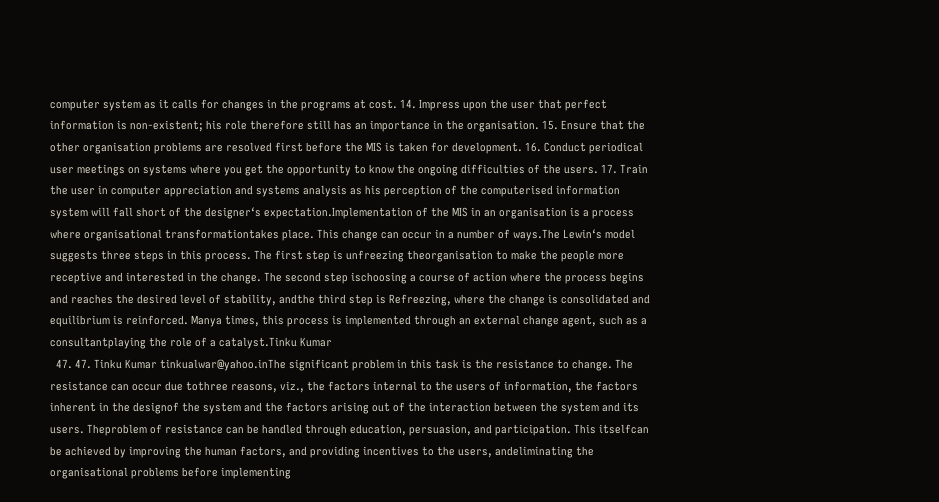computer system as it calls for changes in the programs at cost. 14. Impress upon the user that perfect information is non-existent; his role therefore still has an importance in the organisation. 15. Ensure that the other organisation problems are resolved first before the MIS is taken for development. 16. Conduct periodical user meetings on systems where you get the opportunity to know the ongoing difficulties of the users. 17. Train the user in computer appreciation and systems analysis as his perception of the computerised information system will fall short of the designer‘s expectation.Implementation of the MIS in an organisation is a process where organisational transformationtakes place. This change can occur in a number of ways.The Lewin‘s model suggests three steps in this process. The first step is unfreezing theorganisation to make the people more receptive and interested in the change. The second step ischoosing a course of action where the process begins and reaches the desired level of stability, andthe third step is Refreezing, where the change is consolidated and equilibrium is reinforced. Manya times, this process is implemented through an external change agent, such as a consultantplaying the role of a catalyst.Tinku Kumar
  47. 47. Tinku Kumar tinkualwar@yahoo.inThe significant problem in this task is the resistance to change. The resistance can occur due tothree reasons, viz., the factors internal to the users of information, the factors inherent in the designof the system and the factors arising out of the interaction between the system and its users. Theproblem of resistance can be handled through education, persuasion, and participation. This itselfcan be achieved by improving the human factors, and providing incentives to the users, andeliminating the organisational problems before implementing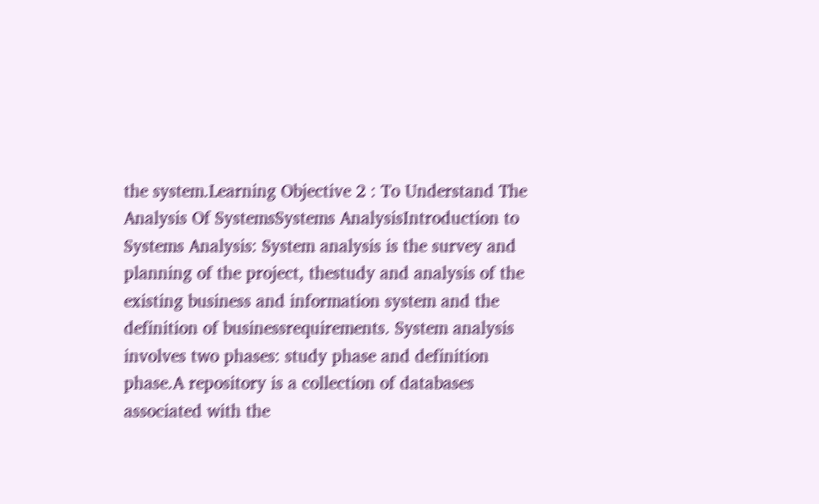the system.Learning Objective 2 : To Understand The Analysis Of SystemsSystems AnalysisIntroduction to Systems Analysis: System analysis is the survey and planning of the project, thestudy and analysis of the existing business and information system and the definition of businessrequirements. System analysis involves two phases: study phase and definition phase.A repository is a collection of databases associated with the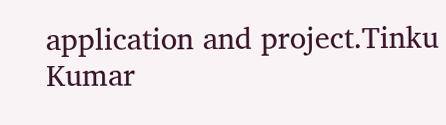application and project.Tinku Kumar